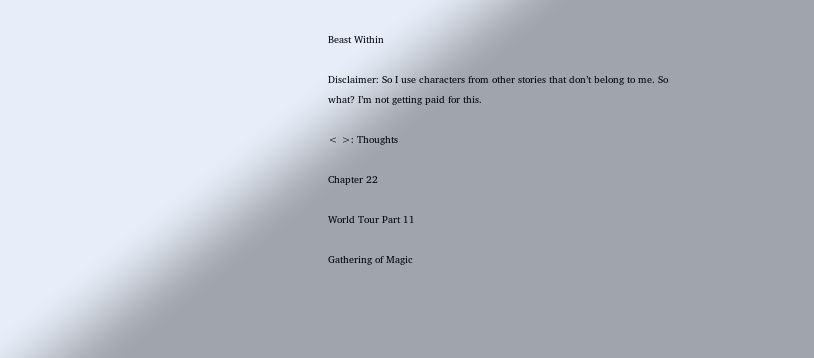Beast Within

Disclaimer: So I use characters from other stories that don’t belong to me. So what? I’m not getting paid for this.

< >: Thoughts

Chapter 22

World Tour Part 11

Gathering of Magic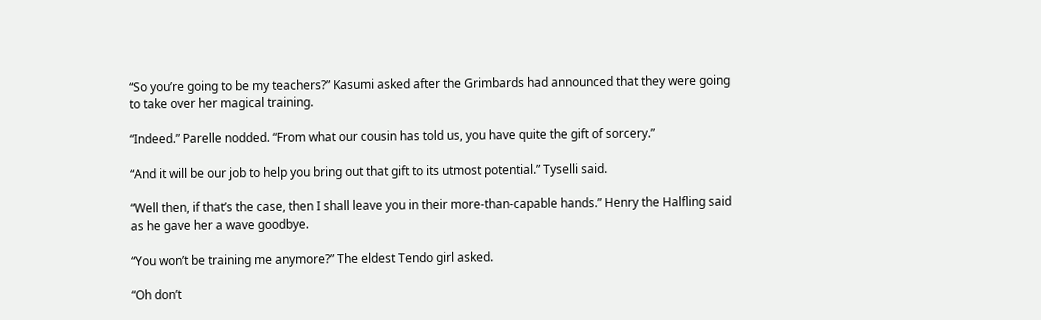“So you’re going to be my teachers?” Kasumi asked after the Grimbards had announced that they were going to take over her magical training.

“Indeed.” Parelle nodded. “From what our cousin has told us, you have quite the gift of sorcery.”

“And it will be our job to help you bring out that gift to its utmost potential.” Tyselli said.

“Well then, if that’s the case, then I shall leave you in their more-than-capable hands.” Henry the Halfling said as he gave her a wave goodbye.

“You won’t be training me anymore?” The eldest Tendo girl asked.

“Oh don’t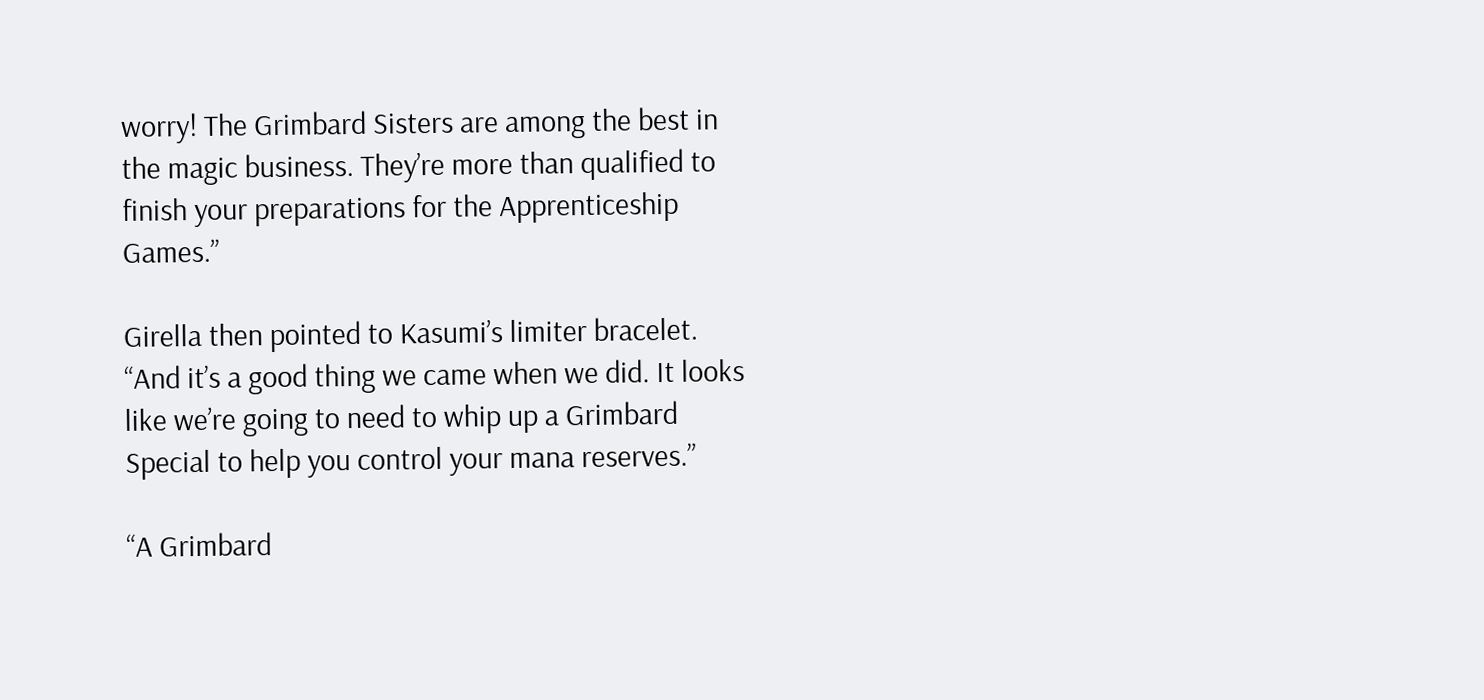worry! The Grimbard Sisters are among the best in the magic business. They’re more than qualified to finish your preparations for the Apprenticeship Games.”

Girella then pointed to Kasumi’s limiter bracelet. “And it’s a good thing we came when we did. It looks like we’re going to need to whip up a Grimbard Special to help you control your mana reserves.”

“A Grimbard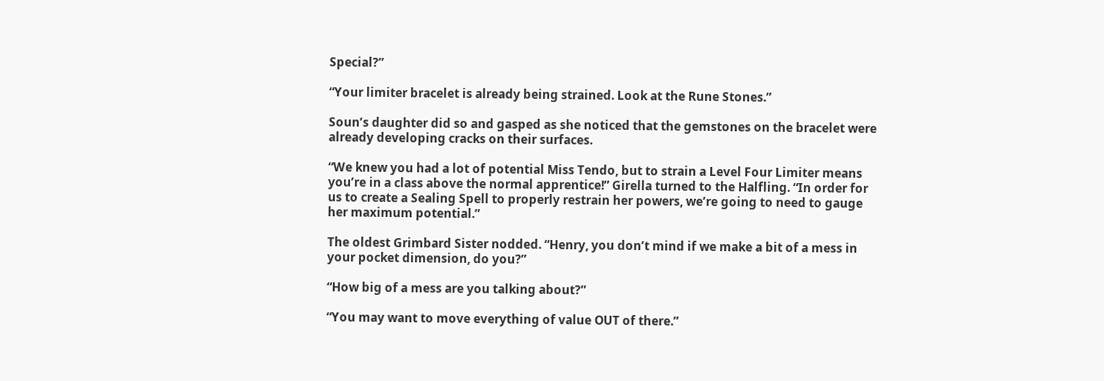Special?”

“Your limiter bracelet is already being strained. Look at the Rune Stones.”

Soun’s daughter did so and gasped as she noticed that the gemstones on the bracelet were already developing cracks on their surfaces.

“We knew you had a lot of potential Miss Tendo, but to strain a Level Four Limiter means you’re in a class above the normal apprentice!” Girella turned to the Halfling. “In order for us to create a Sealing Spell to properly restrain her powers, we’re going to need to gauge her maximum potential.”

The oldest Grimbard Sister nodded. “Henry, you don’t mind if we make a bit of a mess in your pocket dimension, do you?”

“How big of a mess are you talking about?”

“You may want to move everything of value OUT of there.”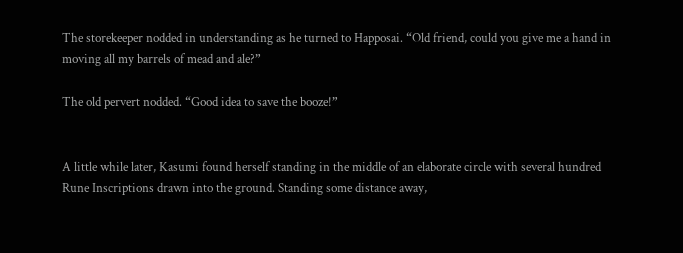The storekeeper nodded in understanding as he turned to Happosai. “Old friend, could you give me a hand in moving all my barrels of mead and ale?”

The old pervert nodded. “Good idea to save the booze!”


A little while later, Kasumi found herself standing in the middle of an elaborate circle with several hundred Rune Inscriptions drawn into the ground. Standing some distance away,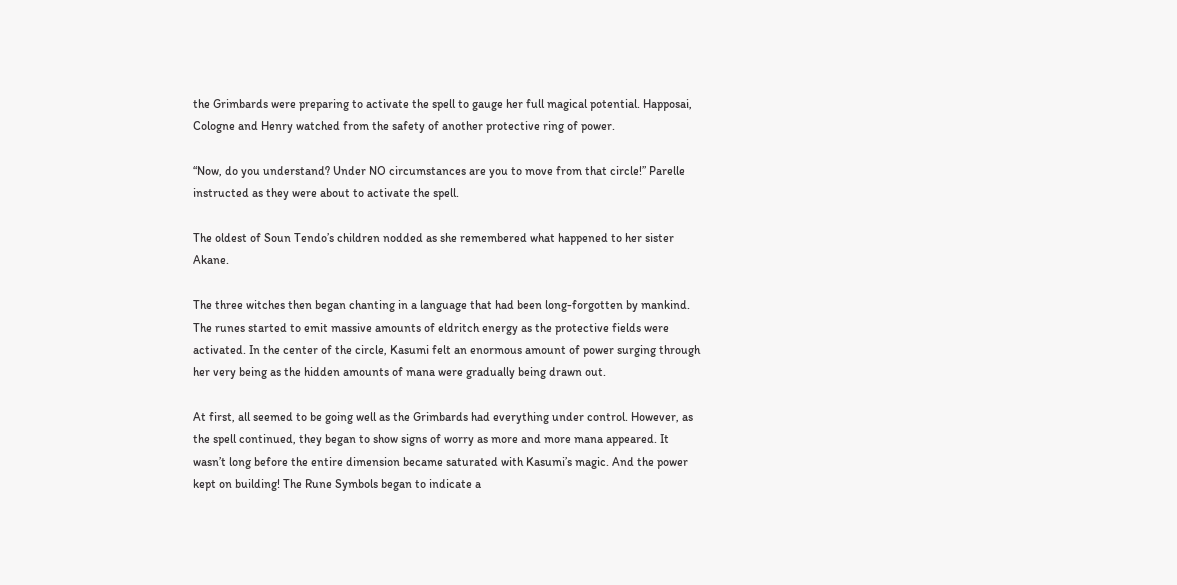the Grimbards were preparing to activate the spell to gauge her full magical potential. Happosai, Cologne and Henry watched from the safety of another protective ring of power.

“Now, do you understand? Under NO circumstances are you to move from that circle!” Parelle instructed as they were about to activate the spell.

The oldest of Soun Tendo’s children nodded as she remembered what happened to her sister Akane.

The three witches then began chanting in a language that had been long-forgotten by mankind. The runes started to emit massive amounts of eldritch energy as the protective fields were activated. In the center of the circle, Kasumi felt an enormous amount of power surging through her very being as the hidden amounts of mana were gradually being drawn out.

At first, all seemed to be going well as the Grimbards had everything under control. However, as the spell continued, they began to show signs of worry as more and more mana appeared. It wasn’t long before the entire dimension became saturated with Kasumi’s magic. And the power kept on building! The Rune Symbols began to indicate a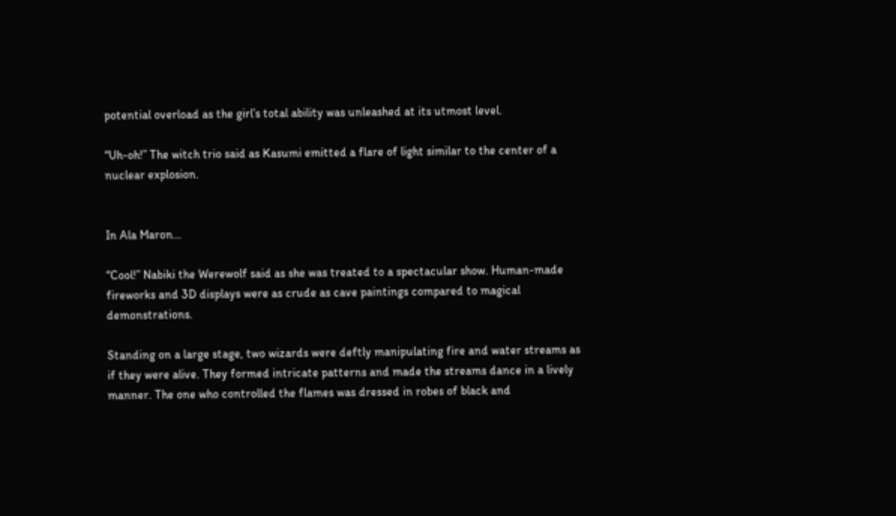potential overload as the girl’s total ability was unleashed at its utmost level.

“Uh-oh!” The witch trio said as Kasumi emitted a flare of light similar to the center of a nuclear explosion.


In Ala Maron…

“Cool!” Nabiki the Werewolf said as she was treated to a spectacular show. Human-made fireworks and 3D displays were as crude as cave paintings compared to magical demonstrations.

Standing on a large stage, two wizards were deftly manipulating fire and water streams as if they were alive. They formed intricate patterns and made the streams dance in a lively manner. The one who controlled the flames was dressed in robes of black and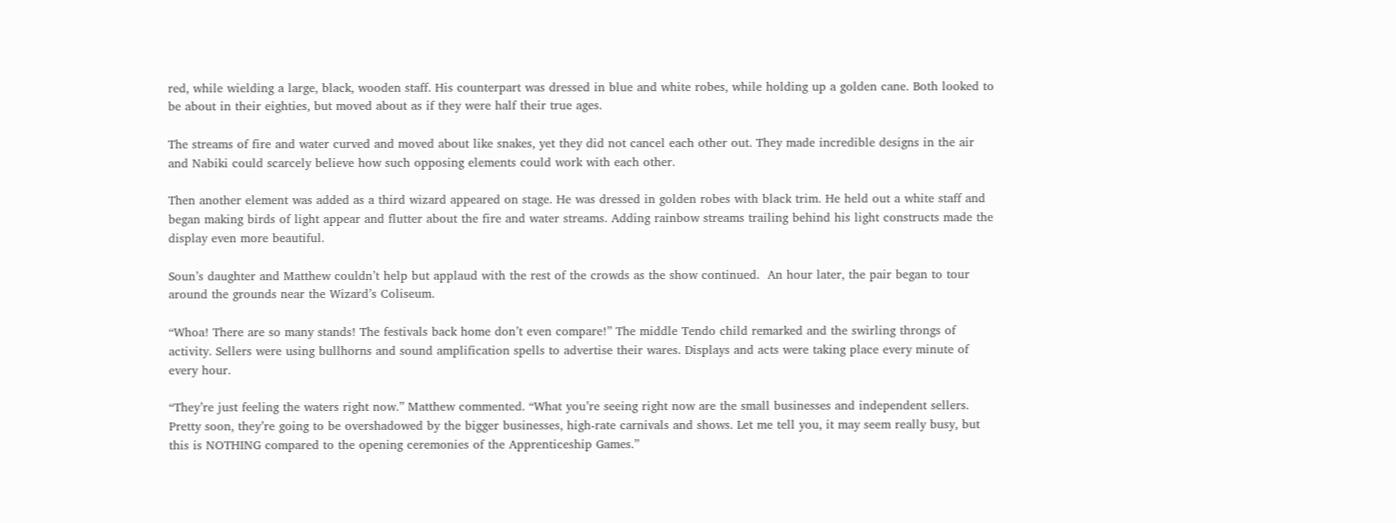red, while wielding a large, black, wooden staff. His counterpart was dressed in blue and white robes, while holding up a golden cane. Both looked to be about in their eighties, but moved about as if they were half their true ages.

The streams of fire and water curved and moved about like snakes, yet they did not cancel each other out. They made incredible designs in the air and Nabiki could scarcely believe how such opposing elements could work with each other.

Then another element was added as a third wizard appeared on stage. He was dressed in golden robes with black trim. He held out a white staff and began making birds of light appear and flutter about the fire and water streams. Adding rainbow streams trailing behind his light constructs made the display even more beautiful.

Soun’s daughter and Matthew couldn’t help but applaud with the rest of the crowds as the show continued.  An hour later, the pair began to tour around the grounds near the Wizard’s Coliseum.

“Whoa! There are so many stands! The festivals back home don’t even compare!” The middle Tendo child remarked and the swirling throngs of activity. Sellers were using bullhorns and sound amplification spells to advertise their wares. Displays and acts were taking place every minute of every hour.

“They’re just feeling the waters right now.” Matthew commented. “What you’re seeing right now are the small businesses and independent sellers. Pretty soon, they’re going to be overshadowed by the bigger businesses, high-rate carnivals and shows. Let me tell you, it may seem really busy, but this is NOTHING compared to the opening ceremonies of the Apprenticeship Games.”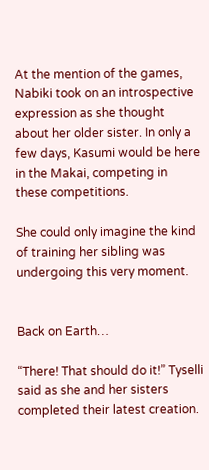At the mention of the games, Nabiki took on an introspective expression as she thought about her older sister. In only a few days, Kasumi would be here in the Makai, competing in these competitions.

She could only imagine the kind of training her sibling was undergoing this very moment.


Back on Earth…

“There! That should do it!” Tyselli said as she and her sisters completed their latest creation.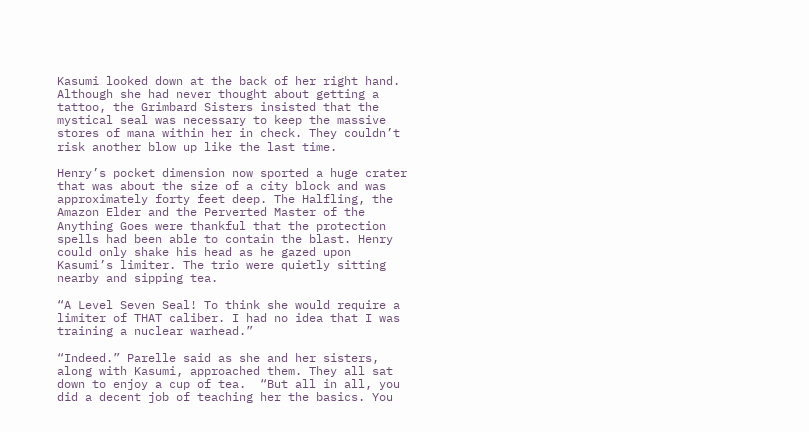Kasumi looked down at the back of her right hand. Although she had never thought about getting a tattoo, the Grimbard Sisters insisted that the mystical seal was necessary to keep the massive stores of mana within her in check. They couldn’t risk another blow up like the last time.

Henry’s pocket dimension now sported a huge crater that was about the size of a city block and was approximately forty feet deep. The Halfling, the Amazon Elder and the Perverted Master of the Anything Goes were thankful that the protection spells had been able to contain the blast. Henry could only shake his head as he gazed upon Kasumi’s limiter. The trio were quietly sitting nearby and sipping tea.

“A Level Seven Seal! To think she would require a limiter of THAT caliber. I had no idea that I was training a nuclear warhead.”

“Indeed.” Parelle said as she and her sisters, along with Kasumi, approached them. They all sat down to enjoy a cup of tea.  “But all in all, you did a decent job of teaching her the basics. You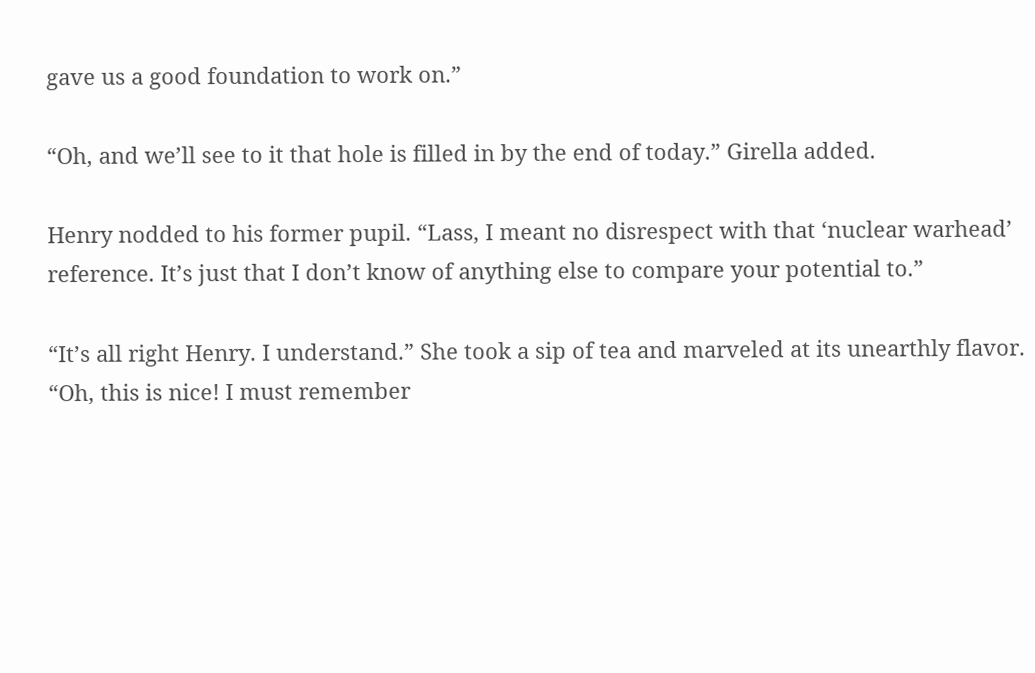gave us a good foundation to work on.”

“Oh, and we’ll see to it that hole is filled in by the end of today.” Girella added.

Henry nodded to his former pupil. “Lass, I meant no disrespect with that ‘nuclear warhead’ reference. It’s just that I don’t know of anything else to compare your potential to.”

“It’s all right Henry. I understand.” She took a sip of tea and marveled at its unearthly flavor. “Oh, this is nice! I must remember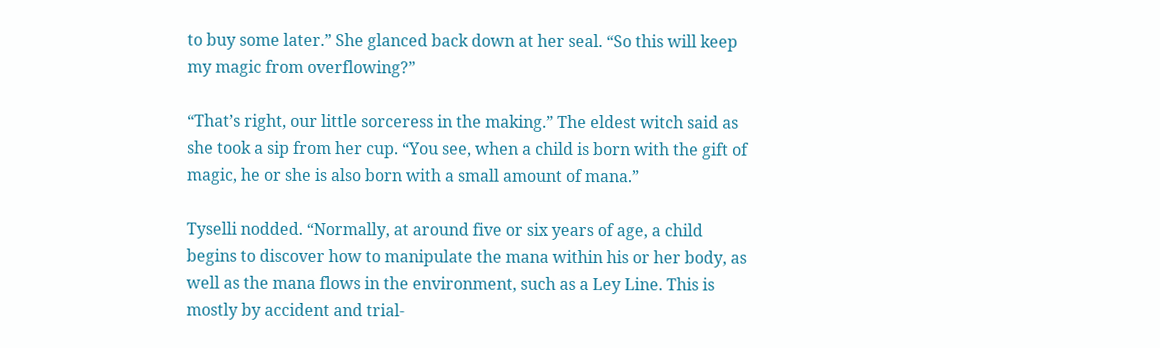to buy some later.” She glanced back down at her seal. “So this will keep my magic from overflowing?”

“That’s right, our little sorceress in the making.” The eldest witch said as she took a sip from her cup. “You see, when a child is born with the gift of magic, he or she is also born with a small amount of mana.”

Tyselli nodded. “Normally, at around five or six years of age, a child begins to discover how to manipulate the mana within his or her body, as well as the mana flows in the environment, such as a Ley Line. This is mostly by accident and trial-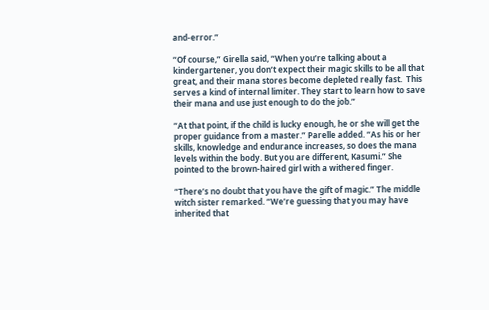and-error.”

“Of course,” Girella said, “When you’re talking about a kindergartener, you don’t expect their magic skills to be all that great, and their mana stores become depleted really fast.  This serves a kind of internal limiter. They start to learn how to save their mana and use just enough to do the job.”

“At that point, if the child is lucky enough, he or she will get the proper guidance from a master.” Parelle added. “As his or her skills, knowledge and endurance increases, so does the mana levels within the body. But you are different, Kasumi.” She pointed to the brown-haired girl with a withered finger.

“There’s no doubt that you have the gift of magic.” The middle witch sister remarked. “We’re guessing that you may have inherited that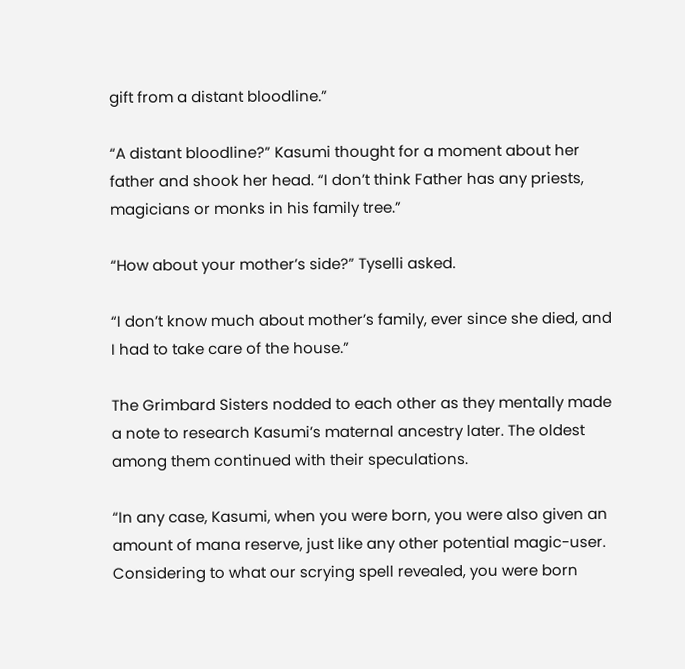gift from a distant bloodline.”

“A distant bloodline?” Kasumi thought for a moment about her father and shook her head. “I don’t think Father has any priests, magicians or monks in his family tree.”

“How about your mother’s side?” Tyselli asked.

“I don’t know much about mother’s family, ever since she died, and I had to take care of the house.”

The Grimbard Sisters nodded to each other as they mentally made a note to research Kasumi’s maternal ancestry later. The oldest among them continued with their speculations.

“In any case, Kasumi, when you were born, you were also given an amount of mana reserve, just like any other potential magic-user. Considering to what our scrying spell revealed, you were born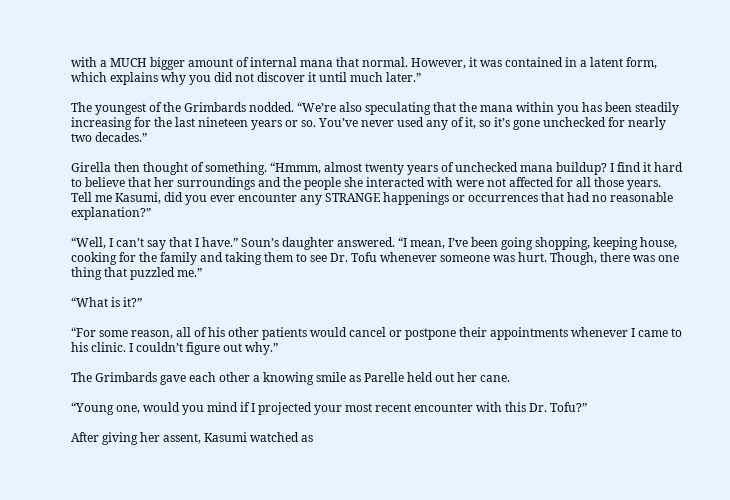with a MUCH bigger amount of internal mana that normal. However, it was contained in a latent form, which explains why you did not discover it until much later.”

The youngest of the Grimbards nodded. “We’re also speculating that the mana within you has been steadily increasing for the last nineteen years or so. You’ve never used any of it, so it’s gone unchecked for nearly two decades.”

Girella then thought of something. “Hmmm, almost twenty years of unchecked mana buildup? I find it hard to believe that her surroundings and the people she interacted with were not affected for all those years. Tell me Kasumi, did you ever encounter any STRANGE happenings or occurrences that had no reasonable explanation?”

“Well, I can’t say that I have.” Soun’s daughter answered. “I mean, I’ve been going shopping, keeping house, cooking for the family and taking them to see Dr. Tofu whenever someone was hurt. Though, there was one thing that puzzled me.”

“What is it?”

“For some reason, all of his other patients would cancel or postpone their appointments whenever I came to his clinic. I couldn’t figure out why.”

The Grimbards gave each other a knowing smile as Parelle held out her cane.

“Young one, would you mind if I projected your most recent encounter with this Dr. Tofu?”

After giving her assent, Kasumi watched as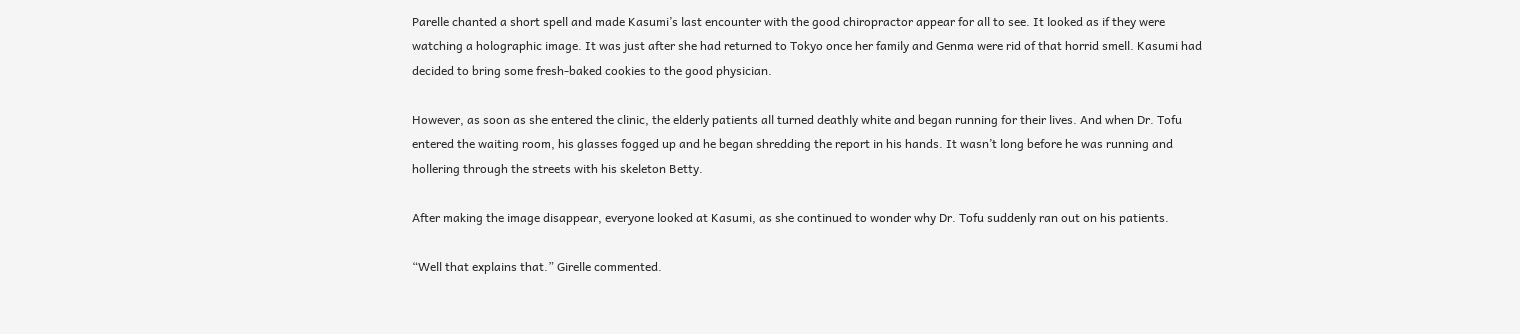Parelle chanted a short spell and made Kasumi’s last encounter with the good chiropractor appear for all to see. It looked as if they were watching a holographic image. It was just after she had returned to Tokyo once her family and Genma were rid of that horrid smell. Kasumi had decided to bring some fresh-baked cookies to the good physician.

However, as soon as she entered the clinic, the elderly patients all turned deathly white and began running for their lives. And when Dr. Tofu entered the waiting room, his glasses fogged up and he began shredding the report in his hands. It wasn’t long before he was running and hollering through the streets with his skeleton Betty.

After making the image disappear, everyone looked at Kasumi, as she continued to wonder why Dr. Tofu suddenly ran out on his patients.

“Well that explains that.” Girelle commented.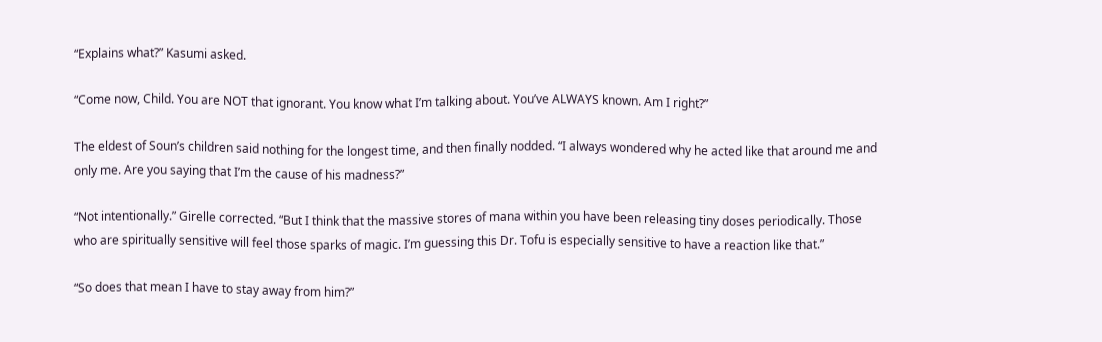“Explains what?” Kasumi asked.

“Come now, Child. You are NOT that ignorant. You know what I’m talking about. You’ve ALWAYS known. Am I right?”

The eldest of Soun’s children said nothing for the longest time, and then finally nodded. “I always wondered why he acted like that around me and only me. Are you saying that I’m the cause of his madness?”

“Not intentionally.” Girelle corrected. “But I think that the massive stores of mana within you have been releasing tiny doses periodically. Those who are spiritually sensitive will feel those sparks of magic. I’m guessing this Dr. Tofu is especially sensitive to have a reaction like that.”

“So does that mean I have to stay away from him?”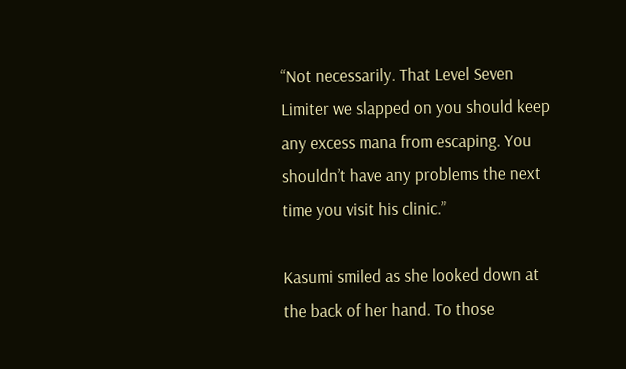“Not necessarily. That Level Seven Limiter we slapped on you should keep any excess mana from escaping. You shouldn’t have any problems the next time you visit his clinic.”

Kasumi smiled as she looked down at the back of her hand. To those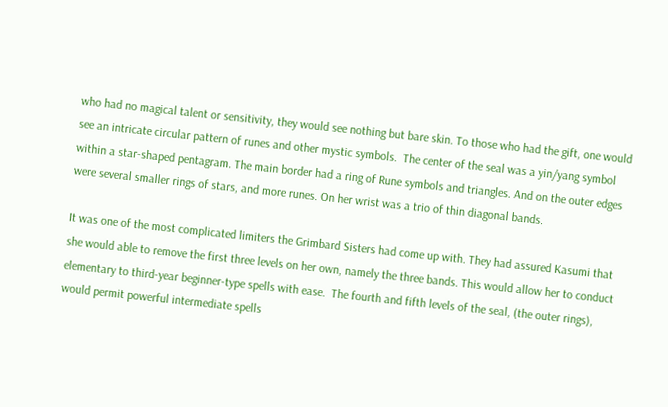who had no magical talent or sensitivity, they would see nothing but bare skin. To those who had the gift, one would see an intricate circular pattern of runes and other mystic symbols.  The center of the seal was a yin/yang symbol within a star-shaped pentagram. The main border had a ring of Rune symbols and triangles. And on the outer edges were several smaller rings of stars, and more runes. On her wrist was a trio of thin diagonal bands.

It was one of the most complicated limiters the Grimbard Sisters had come up with. They had assured Kasumi that she would able to remove the first three levels on her own, namely the three bands. This would allow her to conduct elementary to third-year beginner-type spells with ease.  The fourth and fifth levels of the seal, (the outer rings), would permit powerful intermediate spells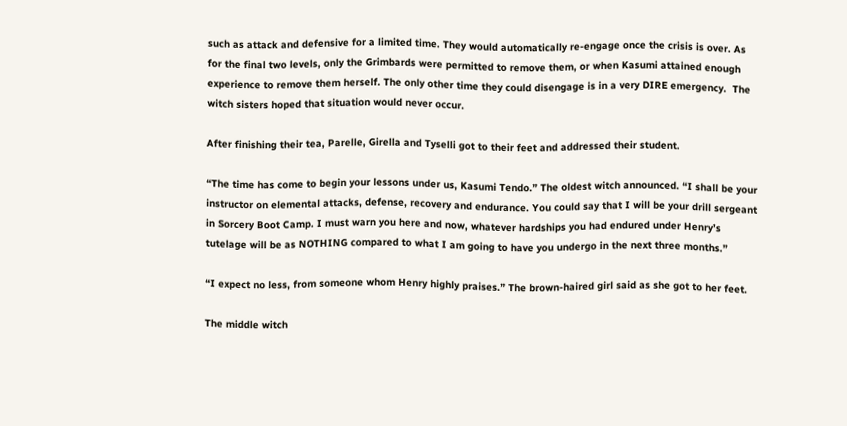such as attack and defensive for a limited time. They would automatically re-engage once the crisis is over. As for the final two levels, only the Grimbards were permitted to remove them, or when Kasumi attained enough experience to remove them herself. The only other time they could disengage is in a very DIRE emergency.  The witch sisters hoped that situation would never occur.

After finishing their tea, Parelle, Girella and Tyselli got to their feet and addressed their student.

“The time has come to begin your lessons under us, Kasumi Tendo.” The oldest witch announced. “I shall be your instructor on elemental attacks, defense, recovery and endurance. You could say that I will be your drill sergeant in Sorcery Boot Camp. I must warn you here and now, whatever hardships you had endured under Henry’s tutelage will be as NOTHING compared to what I am going to have you undergo in the next three months.”

“I expect no less, from someone whom Henry highly praises.” The brown-haired girl said as she got to her feet.

The middle witch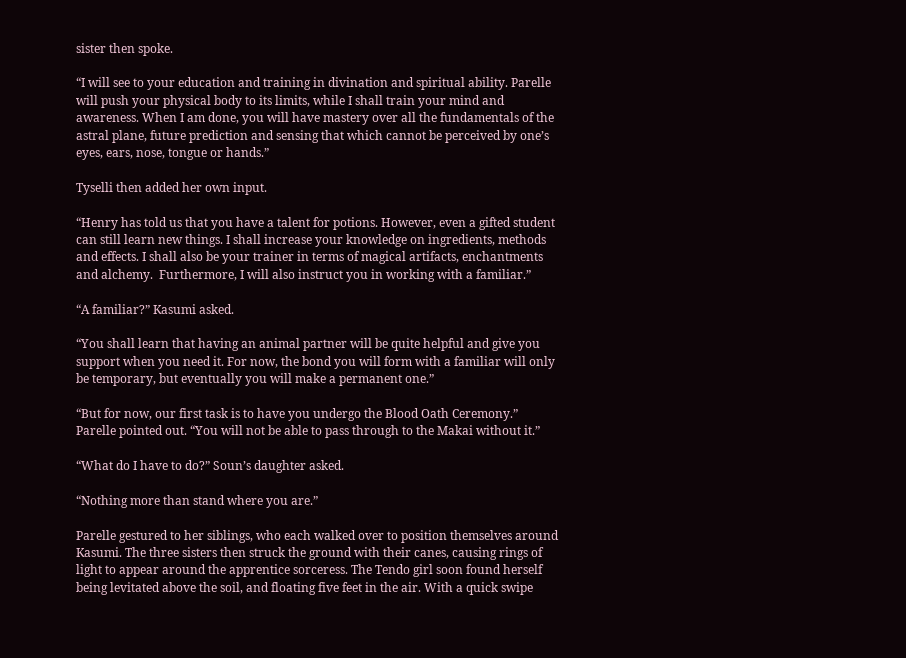sister then spoke.

“I will see to your education and training in divination and spiritual ability. Parelle will push your physical body to its limits, while I shall train your mind and awareness. When I am done, you will have mastery over all the fundamentals of the astral plane, future prediction and sensing that which cannot be perceived by one’s eyes, ears, nose, tongue or hands.”

Tyselli then added her own input.

“Henry has told us that you have a talent for potions. However, even a gifted student can still learn new things. I shall increase your knowledge on ingredients, methods and effects. I shall also be your trainer in terms of magical artifacts, enchantments and alchemy.  Furthermore, I will also instruct you in working with a familiar.”

“A familiar?” Kasumi asked.

“You shall learn that having an animal partner will be quite helpful and give you support when you need it. For now, the bond you will form with a familiar will only be temporary, but eventually you will make a permanent one.”

“But for now, our first task is to have you undergo the Blood Oath Ceremony.” Parelle pointed out. “You will not be able to pass through to the Makai without it.”

“What do I have to do?” Soun’s daughter asked.

“Nothing more than stand where you are.”

Parelle gestured to her siblings, who each walked over to position themselves around Kasumi. The three sisters then struck the ground with their canes, causing rings of light to appear around the apprentice sorceress. The Tendo girl soon found herself being levitated above the soil, and floating five feet in the air. With a quick swipe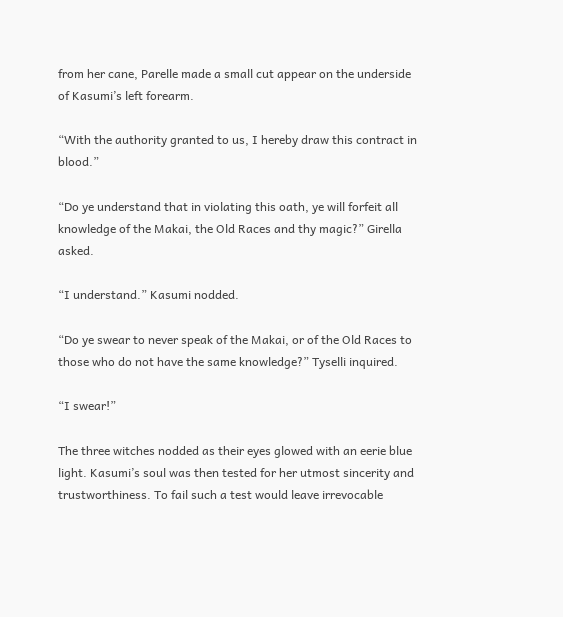from her cane, Parelle made a small cut appear on the underside of Kasumi’s left forearm.

“With the authority granted to us, I hereby draw this contract in blood.”

“Do ye understand that in violating this oath, ye will forfeit all knowledge of the Makai, the Old Races and thy magic?” Girella asked.

“I understand.” Kasumi nodded.

“Do ye swear to never speak of the Makai, or of the Old Races to those who do not have the same knowledge?” Tyselli inquired.

“I swear!”

The three witches nodded as their eyes glowed with an eerie blue light. Kasumi’s soul was then tested for her utmost sincerity and trustworthiness. To fail such a test would leave irrevocable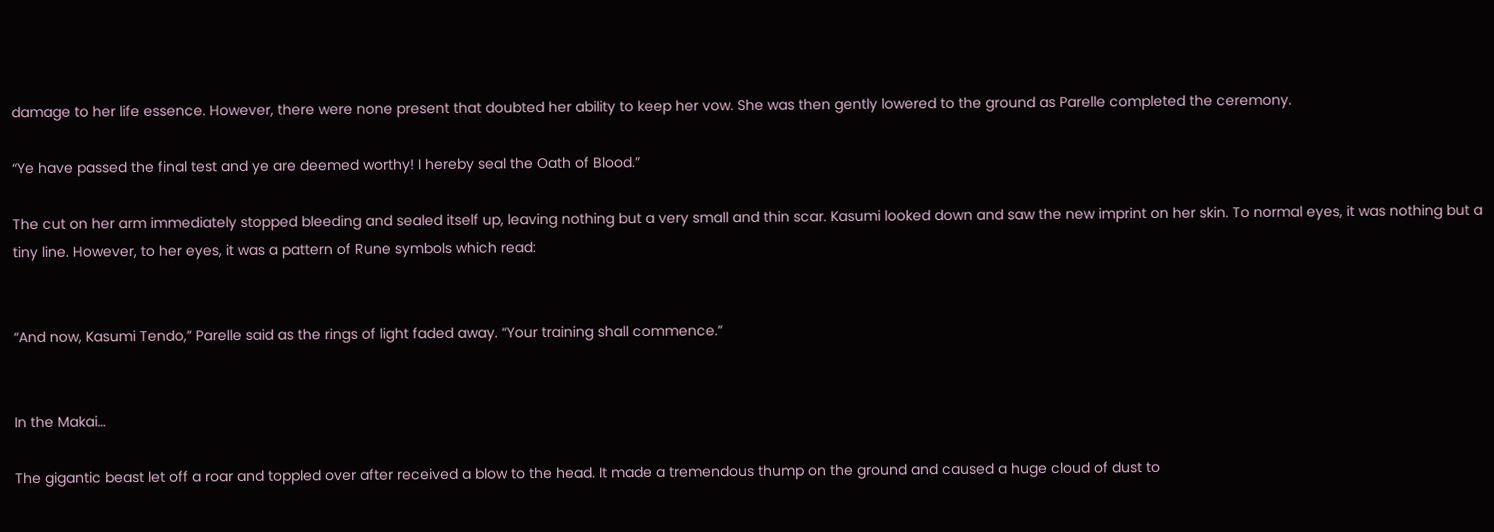damage to her life essence. However, there were none present that doubted her ability to keep her vow. She was then gently lowered to the ground as Parelle completed the ceremony.

“Ye have passed the final test and ye are deemed worthy! I hereby seal the Oath of Blood.”

The cut on her arm immediately stopped bleeding and sealed itself up, leaving nothing but a very small and thin scar. Kasumi looked down and saw the new imprint on her skin. To normal eyes, it was nothing but a tiny line. However, to her eyes, it was a pattern of Rune symbols which read:


“And now, Kasumi Tendo,” Parelle said as the rings of light faded away. “Your training shall commence.”


In the Makai…

The gigantic beast let off a roar and toppled over after received a blow to the head. It made a tremendous thump on the ground and caused a huge cloud of dust to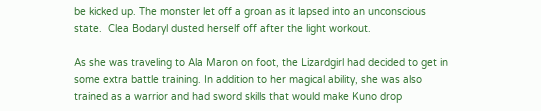be kicked up. The monster let off a groan as it lapsed into an unconscious state.  Clea Bodaryl dusted herself off after the light workout.

As she was traveling to Ala Maron on foot, the Lizardgirl had decided to get in some extra battle training. In addition to her magical ability, she was also trained as a warrior and had sword skills that would make Kuno drop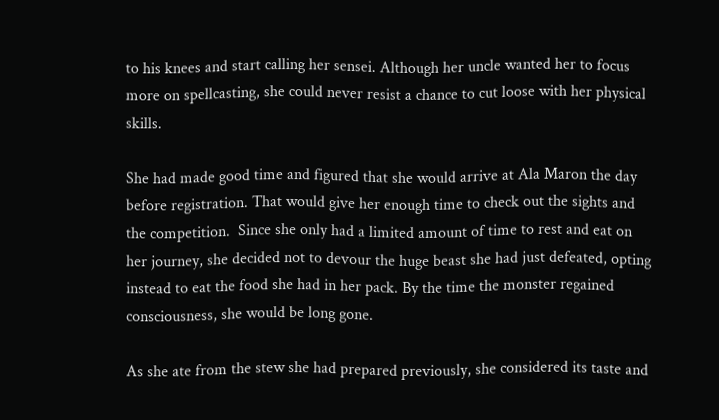to his knees and start calling her sensei. Although her uncle wanted her to focus more on spellcasting, she could never resist a chance to cut loose with her physical skills.

She had made good time and figured that she would arrive at Ala Maron the day before registration. That would give her enough time to check out the sights and the competition.  Since she only had a limited amount of time to rest and eat on her journey, she decided not to devour the huge beast she had just defeated, opting instead to eat the food she had in her pack. By the time the monster regained consciousness, she would be long gone.

As she ate from the stew she had prepared previously, she considered its taste and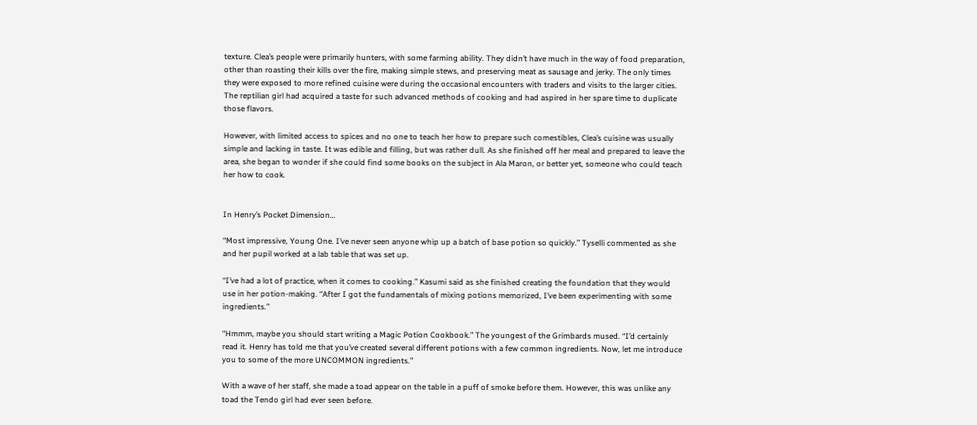texture. Clea’s people were primarily hunters, with some farming ability. They didn’t have much in the way of food preparation, other than roasting their kills over the fire, making simple stews, and preserving meat as sausage and jerky. The only times they were exposed to more refined cuisine were during the occasional encounters with traders and visits to the larger cities. The reptilian girl had acquired a taste for such advanced methods of cooking and had aspired in her spare time to duplicate those flavors.

However, with limited access to spices and no one to teach her how to prepare such comestibles, Clea’s cuisine was usually simple and lacking in taste. It was edible and filling, but was rather dull. As she finished off her meal and prepared to leave the area, she began to wonder if she could find some books on the subject in Ala Maron, or better yet, someone who could teach her how to cook.


In Henry’s Pocket Dimension…

“Most impressive, Young One. I’ve never seen anyone whip up a batch of base potion so quickly.” Tyselli commented as she and her pupil worked at a lab table that was set up.

“I’ve had a lot of practice, when it comes to cooking.” Kasumi said as she finished creating the foundation that they would use in her potion-making. “After I got the fundamentals of mixing potions memorized, I’ve been experimenting with some ingredients.”

“Hmmm, maybe you should start writing a Magic Potion Cookbook.” The youngest of the Grimbards mused. “I’d certainly read it. Henry has told me that you’ve created several different potions with a few common ingredients. Now, let me introduce you to some of the more UNCOMMON ingredients.”

With a wave of her staff, she made a toad appear on the table in a puff of smoke before them. However, this was unlike any toad the Tendo girl had ever seen before.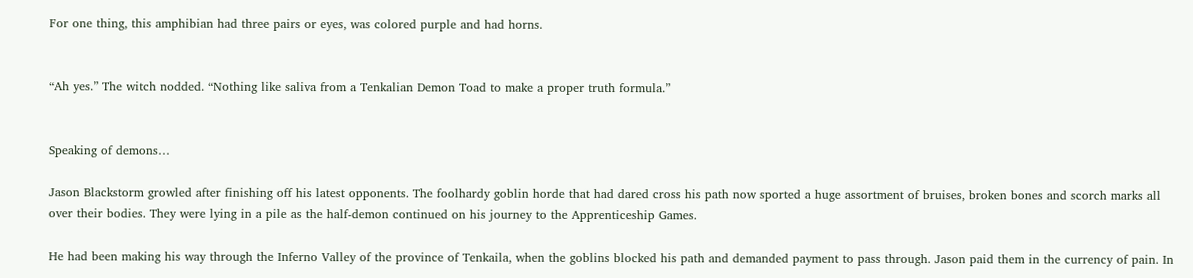For one thing, this amphibian had three pairs or eyes, was colored purple and had horns.


“Ah yes.” The witch nodded. “Nothing like saliva from a Tenkalian Demon Toad to make a proper truth formula.”


Speaking of demons…

Jason Blackstorm growled after finishing off his latest opponents. The foolhardy goblin horde that had dared cross his path now sported a huge assortment of bruises, broken bones and scorch marks all over their bodies. They were lying in a pile as the half-demon continued on his journey to the Apprenticeship Games.

He had been making his way through the Inferno Valley of the province of Tenkaila, when the goblins blocked his path and demanded payment to pass through. Jason paid them in the currency of pain. In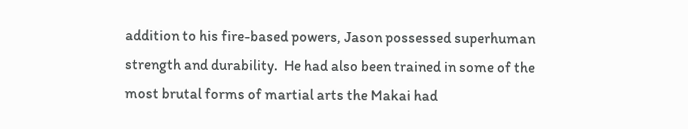addition to his fire-based powers, Jason possessed superhuman strength and durability.  He had also been trained in some of the most brutal forms of martial arts the Makai had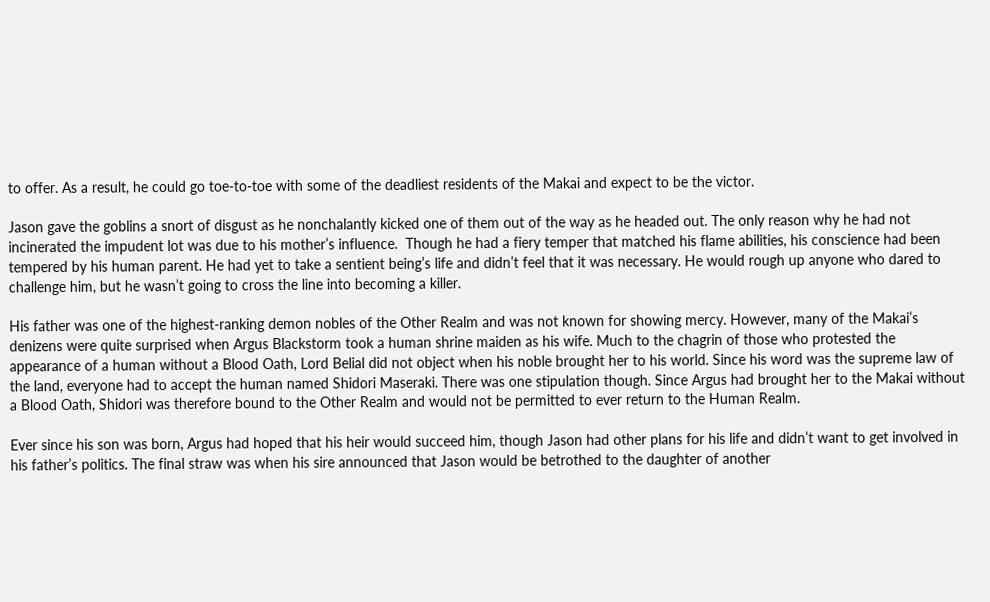to offer. As a result, he could go toe-to-toe with some of the deadliest residents of the Makai and expect to be the victor.

Jason gave the goblins a snort of disgust as he nonchalantly kicked one of them out of the way as he headed out. The only reason why he had not incinerated the impudent lot was due to his mother’s influence.  Though he had a fiery temper that matched his flame abilities, his conscience had been tempered by his human parent. He had yet to take a sentient being’s life and didn’t feel that it was necessary. He would rough up anyone who dared to challenge him, but he wasn’t going to cross the line into becoming a killer.

His father was one of the highest-ranking demon nobles of the Other Realm and was not known for showing mercy. However, many of the Makai’s denizens were quite surprised when Argus Blackstorm took a human shrine maiden as his wife. Much to the chagrin of those who protested the appearance of a human without a Blood Oath, Lord Belial did not object when his noble brought her to his world. Since his word was the supreme law of the land, everyone had to accept the human named Shidori Maseraki. There was one stipulation though. Since Argus had brought her to the Makai without a Blood Oath, Shidori was therefore bound to the Other Realm and would not be permitted to ever return to the Human Realm.

Ever since his son was born, Argus had hoped that his heir would succeed him, though Jason had other plans for his life and didn’t want to get involved in his father’s politics. The final straw was when his sire announced that Jason would be betrothed to the daughter of another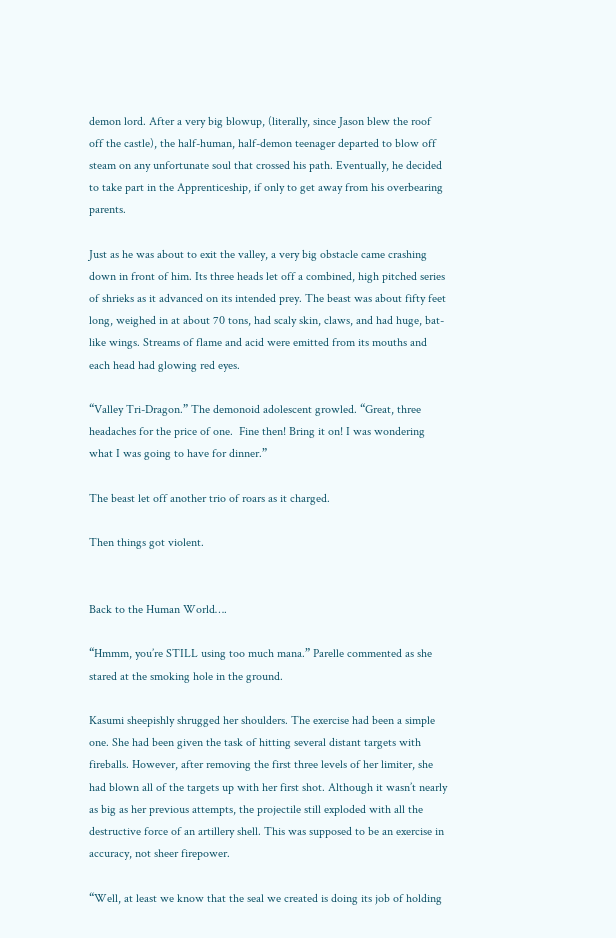demon lord. After a very big blowup, (literally, since Jason blew the roof off the castle), the half-human, half-demon teenager departed to blow off steam on any unfortunate soul that crossed his path. Eventually, he decided to take part in the Apprenticeship, if only to get away from his overbearing parents.

Just as he was about to exit the valley, a very big obstacle came crashing down in front of him. Its three heads let off a combined, high pitched series of shrieks as it advanced on its intended prey. The beast was about fifty feet long, weighed in at about 70 tons, had scaly skin, claws, and had huge, bat-like wings. Streams of flame and acid were emitted from its mouths and each head had glowing red eyes.

“Valley Tri-Dragon.” The demonoid adolescent growled. “Great, three headaches for the price of one.  Fine then! Bring it on! I was wondering what I was going to have for dinner.”

The beast let off another trio of roars as it charged.

Then things got violent.


Back to the Human World….

“Hmmm, you’re STILL using too much mana.” Parelle commented as she stared at the smoking hole in the ground.

Kasumi sheepishly shrugged her shoulders. The exercise had been a simple one. She had been given the task of hitting several distant targets with fireballs. However, after removing the first three levels of her limiter, she had blown all of the targets up with her first shot. Although it wasn’t nearly as big as her previous attempts, the projectile still exploded with all the destructive force of an artillery shell. This was supposed to be an exercise in accuracy, not sheer firepower.

“Well, at least we know that the seal we created is doing its job of holding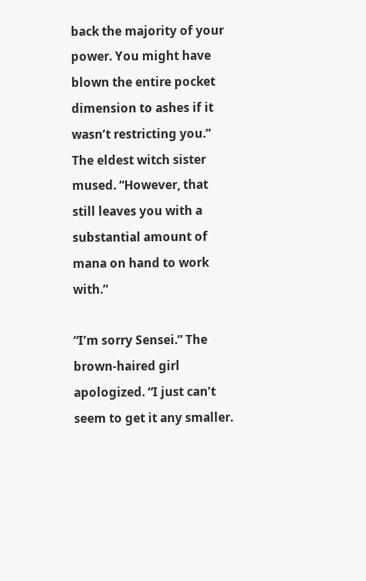back the majority of your power. You might have blown the entire pocket dimension to ashes if it wasn’t restricting you.” The eldest witch sister mused. “However, that still leaves you with a substantial amount of mana on hand to work with.”

“I’m sorry Sensei.” The brown-haired girl apologized. “I just can’t seem to get it any smaller.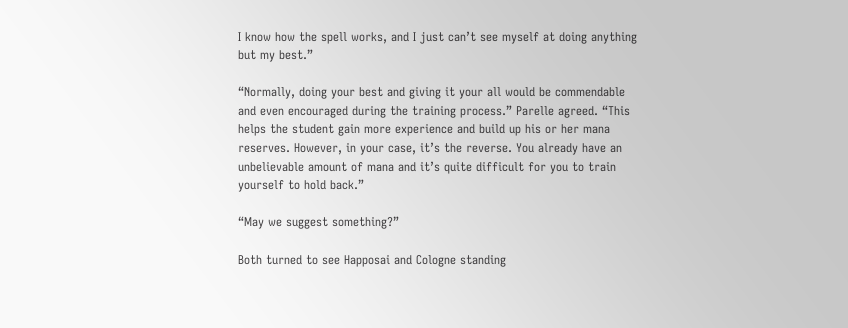I know how the spell works, and I just can’t see myself at doing anything but my best.”

“Normally, doing your best and giving it your all would be commendable and even encouraged during the training process.” Parelle agreed. “This helps the student gain more experience and build up his or her mana reserves. However, in your case, it’s the reverse. You already have an unbelievable amount of mana and it’s quite difficult for you to train yourself to hold back.”

“May we suggest something?”

Both turned to see Happosai and Cologne standing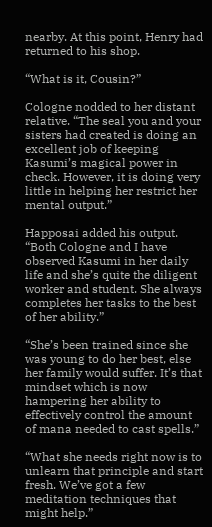nearby. At this point, Henry had returned to his shop.

“What is it, Cousin?”

Cologne nodded to her distant relative. “The seal you and your sisters had created is doing an excellent job of keeping Kasumi’s magical power in check. However, it is doing very little in helping her restrict her mental output.”

Happosai added his output. “Both Cologne and I have observed Kasumi in her daily life and she’s quite the diligent worker and student. She always completes her tasks to the best of her ability.”

“She’s been trained since she was young to do her best, else her family would suffer. It’s that mindset which is now hampering her ability to effectively control the amount of mana needed to cast spells.”

“What she needs right now is to unlearn that principle and start fresh. We’ve got a few meditation techniques that might help.”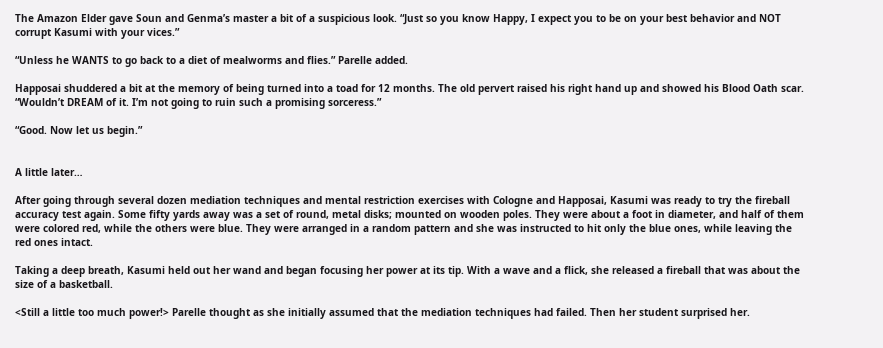The Amazon Elder gave Soun and Genma’s master a bit of a suspicious look. “Just so you know Happy, I expect you to be on your best behavior and NOT corrupt Kasumi with your vices.”

“Unless he WANTS to go back to a diet of mealworms and flies.” Parelle added.

Happosai shuddered a bit at the memory of being turned into a toad for 12 months. The old pervert raised his right hand up and showed his Blood Oath scar. “Wouldn’t DREAM of it. I’m not going to ruin such a promising sorceress.”

“Good. Now let us begin.”


A little later…

After going through several dozen mediation techniques and mental restriction exercises with Cologne and Happosai, Kasumi was ready to try the fireball accuracy test again. Some fifty yards away was a set of round, metal disks; mounted on wooden poles. They were about a foot in diameter, and half of them were colored red, while the others were blue. They were arranged in a random pattern and she was instructed to hit only the blue ones, while leaving the red ones intact.

Taking a deep breath, Kasumi held out her wand and began focusing her power at its tip. With a wave and a flick, she released a fireball that was about the size of a basketball.

<Still a little too much power!> Parelle thought as she initially assumed that the mediation techniques had failed. Then her student surprised her.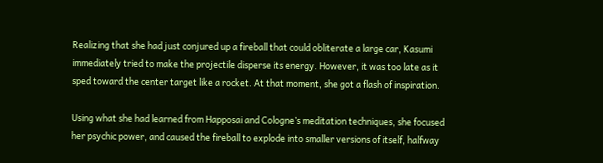Realizing that she had just conjured up a fireball that could obliterate a large car, Kasumi immediately tried to make the projectile disperse its energy. However, it was too late as it sped toward the center target like a rocket. At that moment, she got a flash of inspiration.

Using what she had learned from Happosai and Cologne’s meditation techniques, she focused her psychic power, and caused the fireball to explode into smaller versions of itself, halfway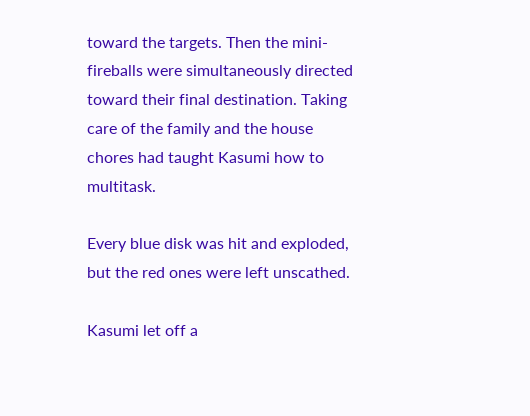toward the targets. Then the mini-fireballs were simultaneously directed toward their final destination. Taking care of the family and the house chores had taught Kasumi how to multitask.

Every blue disk was hit and exploded, but the red ones were left unscathed.

Kasumi let off a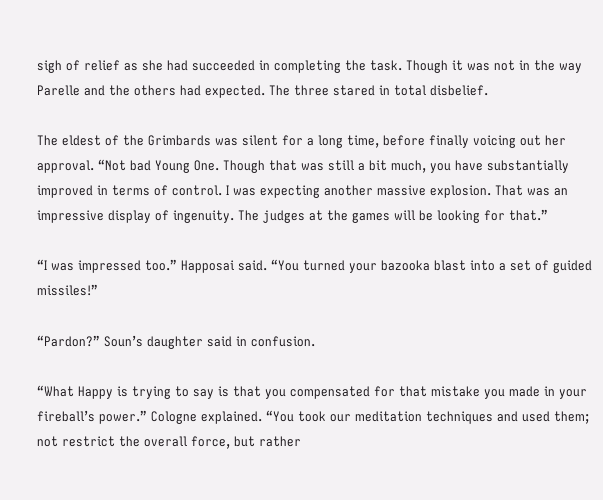sigh of relief as she had succeeded in completing the task. Though it was not in the way Parelle and the others had expected. The three stared in total disbelief.

The eldest of the Grimbards was silent for a long time, before finally voicing out her approval. “Not bad Young One. Though that was still a bit much, you have substantially improved in terms of control. I was expecting another massive explosion. That was an impressive display of ingenuity. The judges at the games will be looking for that.”

“I was impressed too.” Happosai said. “You turned your bazooka blast into a set of guided missiles!”

“Pardon?” Soun’s daughter said in confusion.

“What Happy is trying to say is that you compensated for that mistake you made in your fireball’s power.” Cologne explained. “You took our meditation techniques and used them; not restrict the overall force, but rather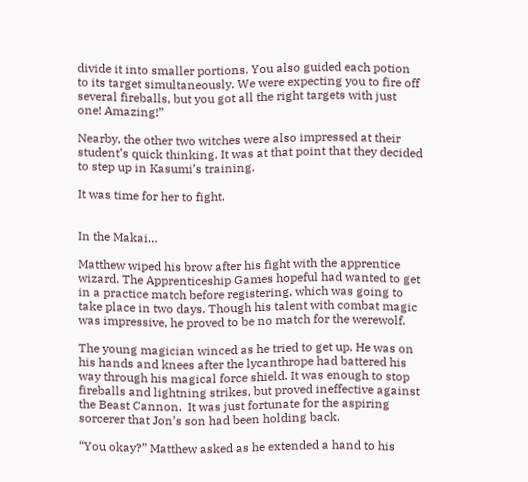divide it into smaller portions. You also guided each potion to its target simultaneously. We were expecting you to fire off several fireballs, but you got all the right targets with just one! Amazing!”

Nearby, the other two witches were also impressed at their student’s quick thinking. It was at that point that they decided to step up in Kasumi’s training.

It was time for her to fight.


In the Makai…

Matthew wiped his brow after his fight with the apprentice wizard. The Apprenticeship Games hopeful had wanted to get in a practice match before registering, which was going to take place in two days. Though his talent with combat magic was impressive, he proved to be no match for the werewolf.

The young magician winced as he tried to get up. He was on his hands and knees after the lycanthrope had battered his way through his magical force shield. It was enough to stop fireballs and lightning strikes, but proved ineffective against the Beast Cannon.  It was just fortunate for the aspiring sorcerer that Jon’s son had been holding back.

“You okay?” Matthew asked as he extended a hand to his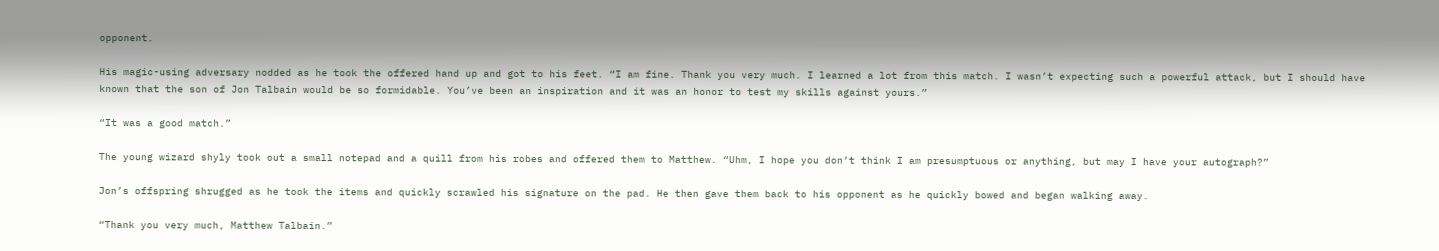opponent.

His magic-using adversary nodded as he took the offered hand up and got to his feet. “I am fine. Thank you very much. I learned a lot from this match. I wasn’t expecting such a powerful attack, but I should have known that the son of Jon Talbain would be so formidable. You’ve been an inspiration and it was an honor to test my skills against yours.”

“It was a good match.”

The young wizard shyly took out a small notepad and a quill from his robes and offered them to Matthew. “Uhm, I hope you don’t think I am presumptuous or anything, but may I have your autograph?”

Jon’s offspring shrugged as he took the items and quickly scrawled his signature on the pad. He then gave them back to his opponent as he quickly bowed and began walking away.

“Thank you very much, Matthew Talbain.”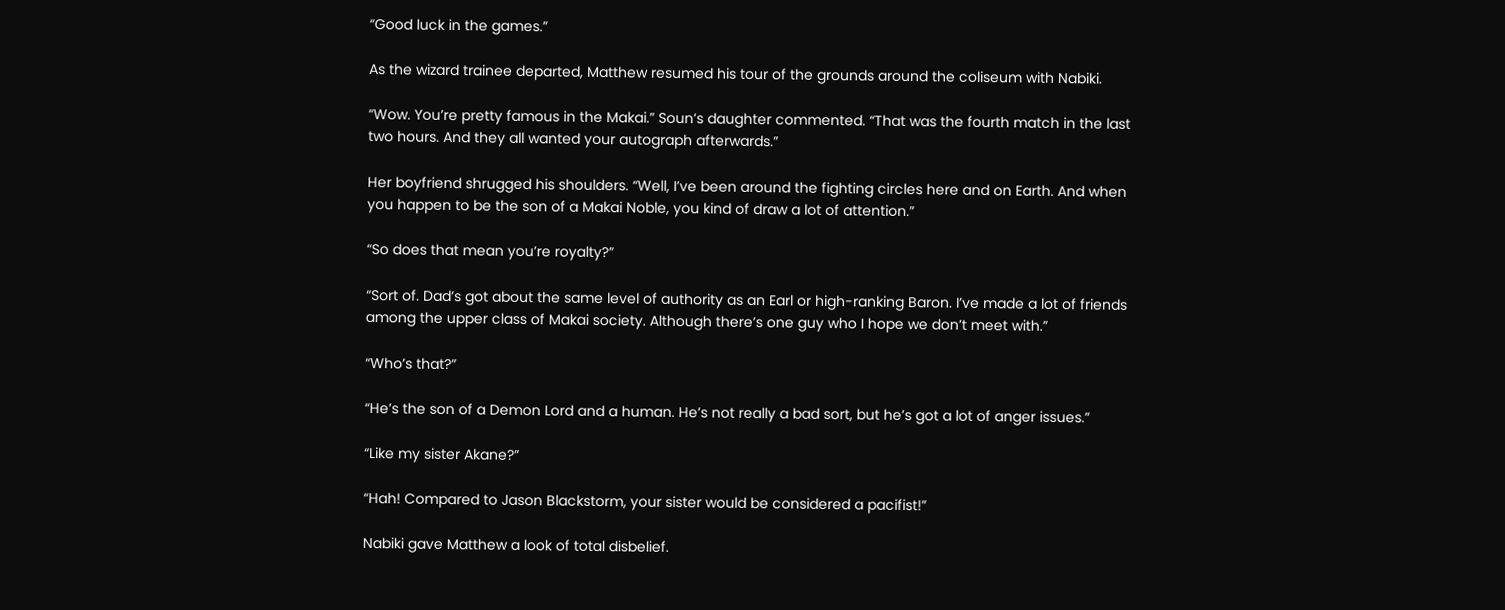“Good luck in the games.”

As the wizard trainee departed, Matthew resumed his tour of the grounds around the coliseum with Nabiki.

“Wow. You’re pretty famous in the Makai.” Soun’s daughter commented. “That was the fourth match in the last two hours. And they all wanted your autograph afterwards.”

Her boyfriend shrugged his shoulders. “Well, I’ve been around the fighting circles here and on Earth. And when you happen to be the son of a Makai Noble, you kind of draw a lot of attention.”

“So does that mean you’re royalty?”

“Sort of. Dad’s got about the same level of authority as an Earl or high-ranking Baron. I’ve made a lot of friends among the upper class of Makai society. Although there’s one guy who I hope we don’t meet with.”

“Who’s that?”

“He’s the son of a Demon Lord and a human. He’s not really a bad sort, but he’s got a lot of anger issues.”

“Like my sister Akane?”

“Hah! Compared to Jason Blackstorm, your sister would be considered a pacifist!”

Nabiki gave Matthew a look of total disbelief.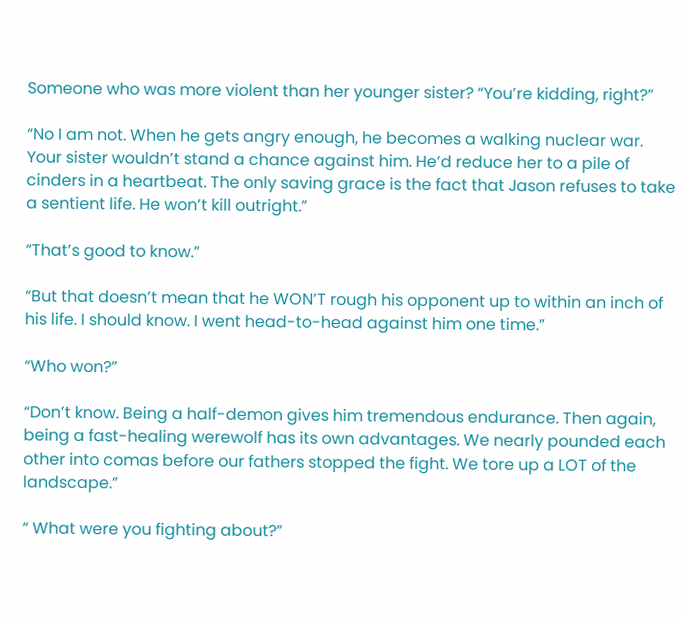Someone who was more violent than her younger sister? “You’re kidding, right?”

“No I am not. When he gets angry enough, he becomes a walking nuclear war. Your sister wouldn’t stand a chance against him. He’d reduce her to a pile of cinders in a heartbeat. The only saving grace is the fact that Jason refuses to take a sentient life. He won’t kill outright.”

“That’s good to know.”

“But that doesn’t mean that he WON’T rough his opponent up to within an inch of his life. I should know. I went head-to-head against him one time.”

“Who won?”

“Don’t know. Being a half-demon gives him tremendous endurance. Then again, being a fast-healing werewolf has its own advantages. We nearly pounded each other into comas before our fathers stopped the fight. We tore up a LOT of the landscape.”

“ What were you fighting about?”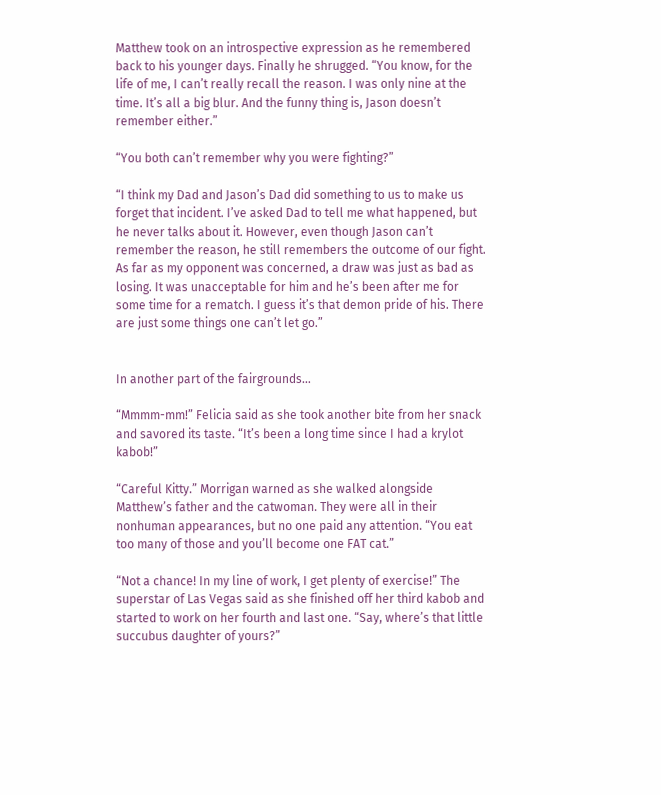Matthew took on an introspective expression as he remembered back to his younger days. Finally he shrugged. “You know, for the life of me, I can’t really recall the reason. I was only nine at the time. It’s all a big blur. And the funny thing is, Jason doesn’t remember either.”

“You both can’t remember why you were fighting?”

“I think my Dad and Jason’s Dad did something to us to make us forget that incident. I’ve asked Dad to tell me what happened, but he never talks about it. However, even though Jason can’t remember the reason, he still remembers the outcome of our fight.  As far as my opponent was concerned, a draw was just as bad as losing. It was unacceptable for him and he’s been after me for some time for a rematch. I guess it’s that demon pride of his. There are just some things one can’t let go.”


In another part of the fairgrounds…

“Mmmm-mm!” Felicia said as she took another bite from her snack and savored its taste. “It’s been a long time since I had a krylot kabob!”

“Careful Kitty.” Morrigan warned as she walked alongside Matthew’s father and the catwoman. They were all in their nonhuman appearances, but no one paid any attention. “You eat too many of those and you’ll become one FAT cat.”

“Not a chance! In my line of work, I get plenty of exercise!” The superstar of Las Vegas said as she finished off her third kabob and started to work on her fourth and last one. “Say, where’s that little succubus daughter of yours?”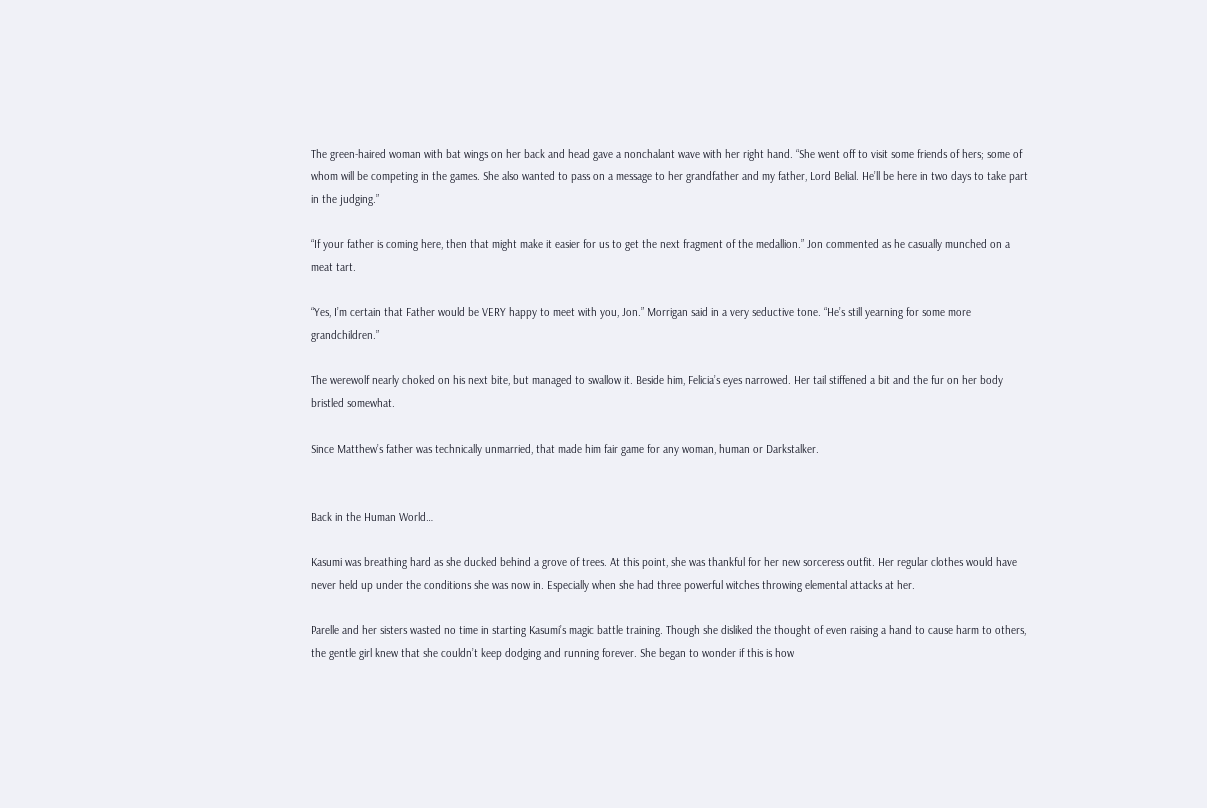The green-haired woman with bat wings on her back and head gave a nonchalant wave with her right hand. “She went off to visit some friends of hers; some of whom will be competing in the games. She also wanted to pass on a message to her grandfather and my father, Lord Belial. He’ll be here in two days to take part in the judging.”

“If your father is coming here, then that might make it easier for us to get the next fragment of the medallion.” Jon commented as he casually munched on a meat tart.

“Yes, I’m certain that Father would be VERY happy to meet with you, Jon.” Morrigan said in a very seductive tone. “He’s still yearning for some more grandchildren.”

The werewolf nearly choked on his next bite, but managed to swallow it. Beside him, Felicia’s eyes narrowed. Her tail stiffened a bit and the fur on her body bristled somewhat.

Since Matthew’s father was technically unmarried, that made him fair game for any woman, human or Darkstalker.


Back in the Human World…

Kasumi was breathing hard as she ducked behind a grove of trees. At this point, she was thankful for her new sorceress outfit. Her regular clothes would have never held up under the conditions she was now in. Especially when she had three powerful witches throwing elemental attacks at her.

Parelle and her sisters wasted no time in starting Kasumi’s magic battle training. Though she disliked the thought of even raising a hand to cause harm to others, the gentle girl knew that she couldn’t keep dodging and running forever. She began to wonder if this is how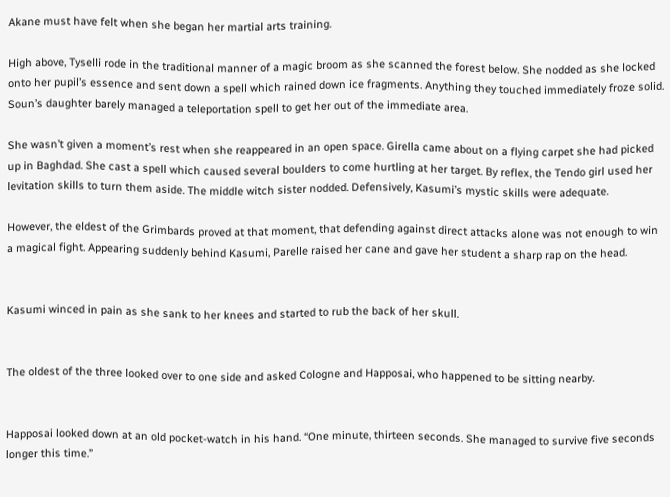Akane must have felt when she began her martial arts training.

High above, Tyselli rode in the traditional manner of a magic broom as she scanned the forest below. She nodded as she locked onto her pupil’s essence and sent down a spell which rained down ice fragments. Anything they touched immediately froze solid. Soun’s daughter barely managed a teleportation spell to get her out of the immediate area.

She wasn’t given a moment’s rest when she reappeared in an open space. Girella came about on a flying carpet she had picked up in Baghdad. She cast a spell which caused several boulders to come hurtling at her target. By reflex, the Tendo girl used her levitation skills to turn them aside. The middle witch sister nodded. Defensively, Kasumi’s mystic skills were adequate.

However, the eldest of the Grimbards proved at that moment, that defending against direct attacks alone was not enough to win a magical fight. Appearing suddenly behind Kasumi, Parelle raised her cane and gave her student a sharp rap on the head.


Kasumi winced in pain as she sank to her knees and started to rub the back of her skull.


The oldest of the three looked over to one side and asked Cologne and Happosai, who happened to be sitting nearby.


Happosai looked down at an old pocket-watch in his hand. “One minute, thirteen seconds. She managed to survive five seconds longer this time.”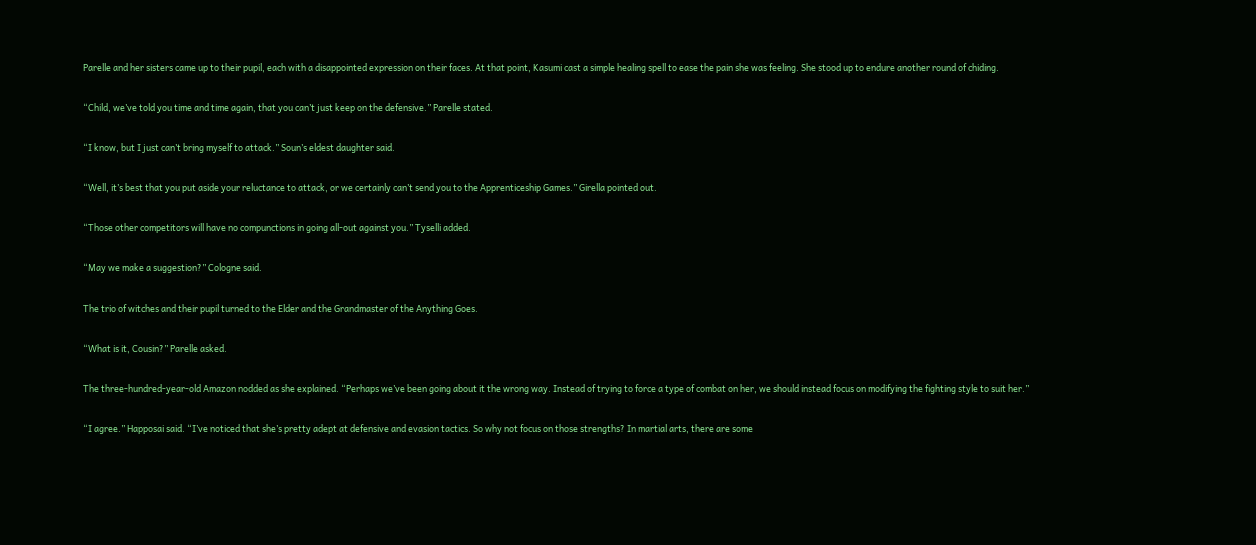Parelle and her sisters came up to their pupil, each with a disappointed expression on their faces. At that point, Kasumi cast a simple healing spell to ease the pain she was feeling. She stood up to endure another round of chiding.

“Child, we’ve told you time and time again, that you can’t just keep on the defensive.” Parelle stated.

“I know, but I just can’t bring myself to attack.” Soun’s eldest daughter said.

“Well, it’s best that you put aside your reluctance to attack, or we certainly can’t send you to the Apprenticeship Games.” Girella pointed out.

“Those other competitors will have no compunctions in going all-out against you.” Tyselli added.

“May we make a suggestion?” Cologne said.

The trio of witches and their pupil turned to the Elder and the Grandmaster of the Anything Goes.

“What is it, Cousin?” Parelle asked.

The three-hundred-year-old Amazon nodded as she explained. “Perhaps we’ve been going about it the wrong way. Instead of trying to force a type of combat on her, we should instead focus on modifying the fighting style to suit her.”

“I agree.” Happosai said. “I’ve noticed that she’s pretty adept at defensive and evasion tactics. So why not focus on those strengths? In martial arts, there are some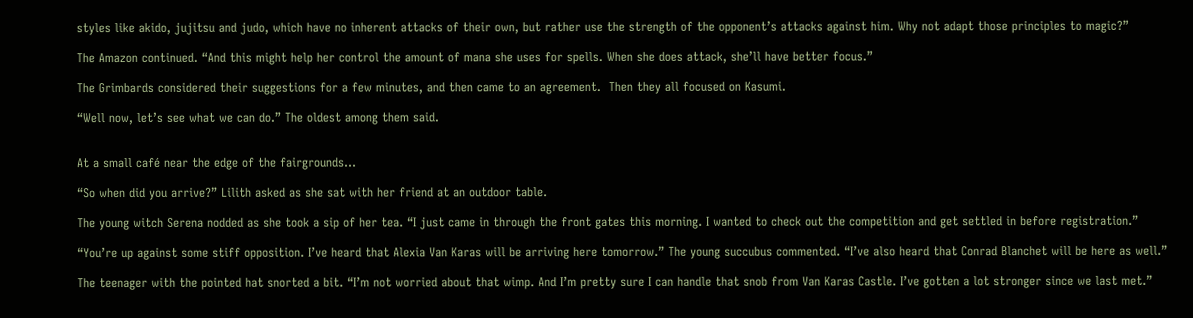styles like akido, jujitsu and judo, which have no inherent attacks of their own, but rather use the strength of the opponent’s attacks against him. Why not adapt those principles to magic?”

The Amazon continued. “And this might help her control the amount of mana she uses for spells. When she does attack, she’ll have better focus.”

The Grimbards considered their suggestions for a few minutes, and then came to an agreement.  Then they all focused on Kasumi.

“Well now, let’s see what we can do.” The oldest among them said.


At a small café near the edge of the fairgrounds…

“So when did you arrive?” Lilith asked as she sat with her friend at an outdoor table.

The young witch Serena nodded as she took a sip of her tea. “I just came in through the front gates this morning. I wanted to check out the competition and get settled in before registration.”

“You’re up against some stiff opposition. I’ve heard that Alexia Van Karas will be arriving here tomorrow.” The young succubus commented. “I’ve also heard that Conrad Blanchet will be here as well.”

The teenager with the pointed hat snorted a bit. “I’m not worried about that wimp. And I’m pretty sure I can handle that snob from Van Karas Castle. I’ve gotten a lot stronger since we last met.”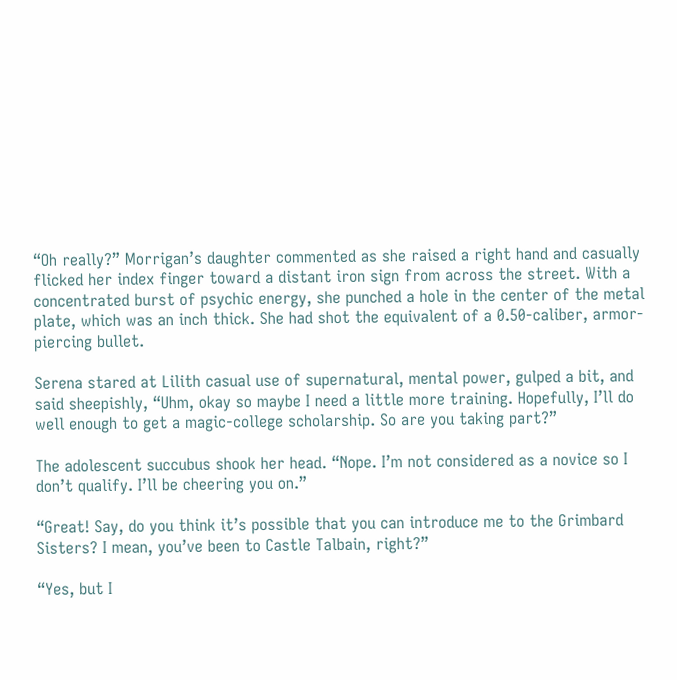“Oh really?” Morrigan’s daughter commented as she raised a right hand and casually flicked her index finger toward a distant iron sign from across the street. With a concentrated burst of psychic energy, she punched a hole in the center of the metal plate, which was an inch thick. She had shot the equivalent of a 0.50-caliber, armor-piercing bullet.

Serena stared at Lilith casual use of supernatural, mental power, gulped a bit, and said sheepishly, “Uhm, okay so maybe I need a little more training. Hopefully, I’ll do well enough to get a magic-college scholarship. So are you taking part?”

The adolescent succubus shook her head. “Nope. I’m not considered as a novice so I don’t qualify. I’ll be cheering you on.”

“Great! Say, do you think it’s possible that you can introduce me to the Grimbard Sisters? I mean, you’ve been to Castle Talbain, right?”

“Yes, but I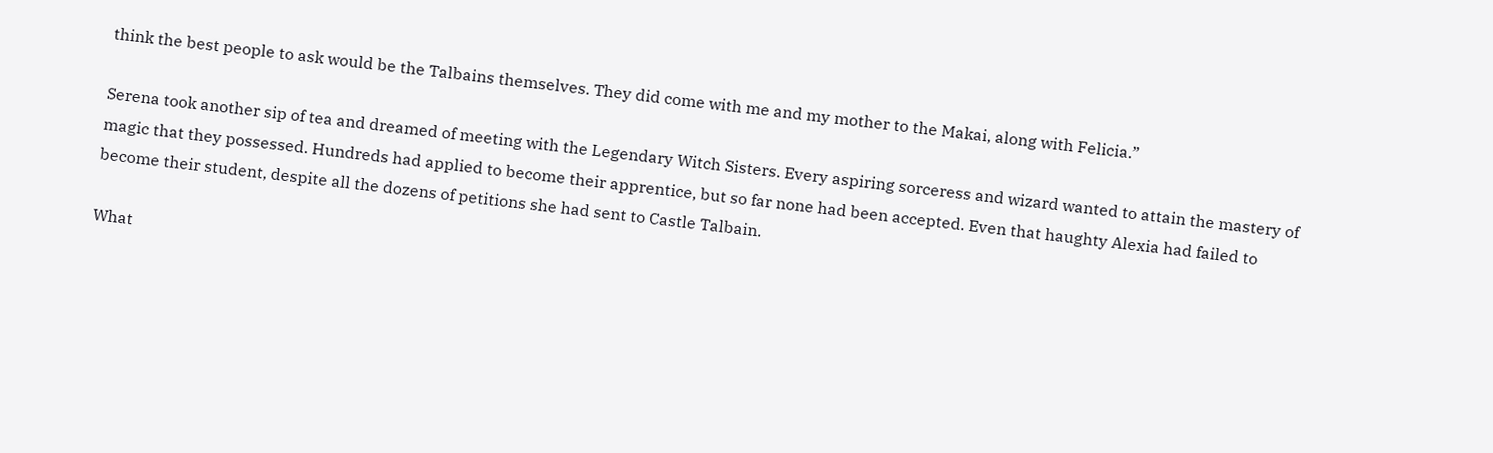think the best people to ask would be the Talbains themselves. They did come with me and my mother to the Makai, along with Felicia.”

Serena took another sip of tea and dreamed of meeting with the Legendary Witch Sisters. Every aspiring sorceress and wizard wanted to attain the mastery of magic that they possessed. Hundreds had applied to become their apprentice, but so far none had been accepted. Even that haughty Alexia had failed to become their student, despite all the dozens of petitions she had sent to Castle Talbain.

What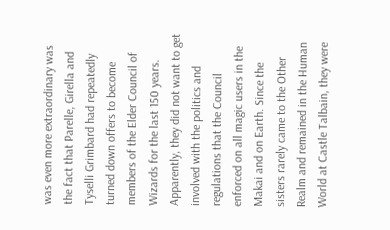was even more extraordinary was the fact that Parelle, Girella and Tyselli Grimbard had repeatedly turned down offers to become members of the Elder Council of Wizards for the last 150 years. Apparently, they did not want to get involved with the politics and regulations that the Council enforced on all magic users in the Makai and on Earth. Since the sisters rarely came to the Other Realm and remained in the Human World at Castle Talbain, they were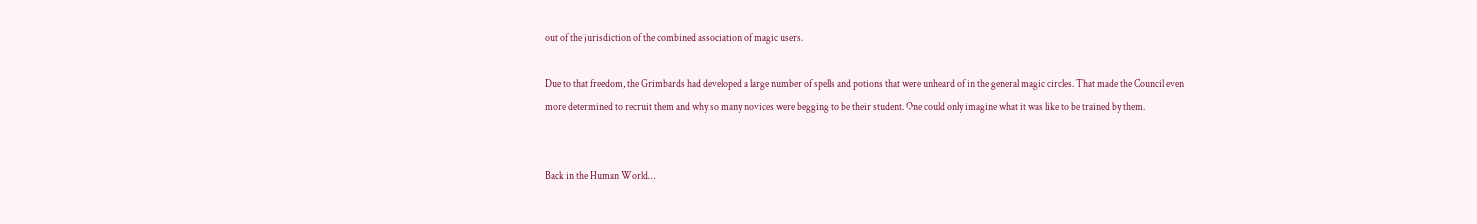out of the jurisdiction of the combined association of magic users.

Due to that freedom, the Grimbards had developed a large number of spells and potions that were unheard of in the general magic circles. That made the Council even more determined to recruit them and why so many novices were begging to be their student. One could only imagine what it was like to be trained by them.


Back in the Human World…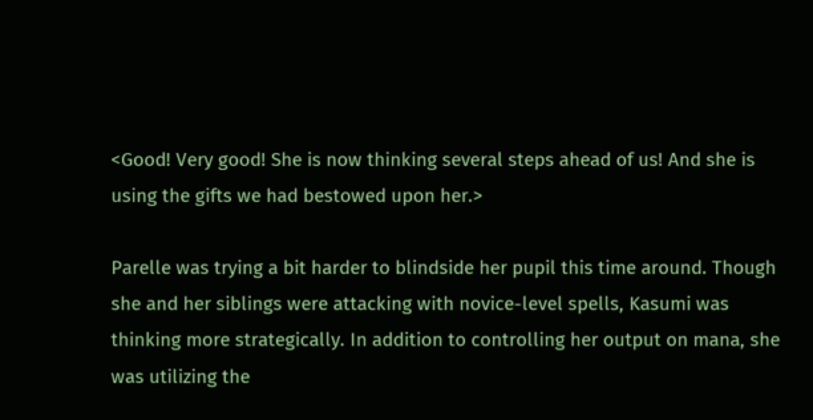<Good! Very good! She is now thinking several steps ahead of us! And she is using the gifts we had bestowed upon her.>

Parelle was trying a bit harder to blindside her pupil this time around. Though she and her siblings were attacking with novice-level spells, Kasumi was thinking more strategically. In addition to controlling her output on mana, she was utilizing the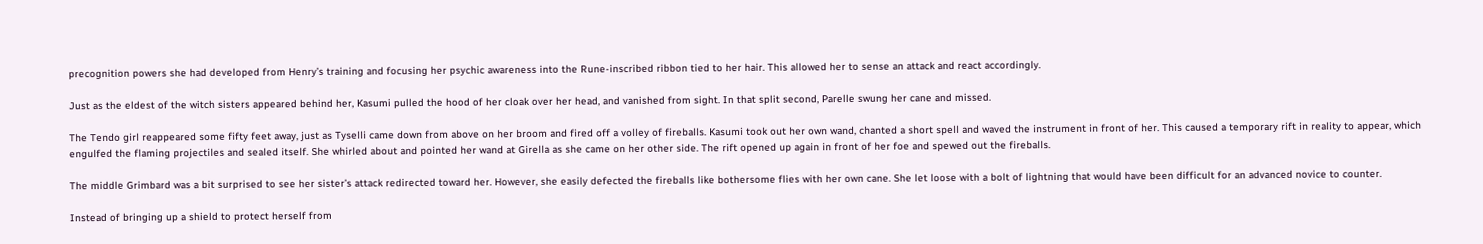precognition powers she had developed from Henry’s training and focusing her psychic awareness into the Rune-inscribed ribbon tied to her hair. This allowed her to sense an attack and react accordingly.

Just as the eldest of the witch sisters appeared behind her, Kasumi pulled the hood of her cloak over her head, and vanished from sight. In that split second, Parelle swung her cane and missed.

The Tendo girl reappeared some fifty feet away, just as Tyselli came down from above on her broom and fired off a volley of fireballs. Kasumi took out her own wand, chanted a short spell and waved the instrument in front of her. This caused a temporary rift in reality to appear, which engulfed the flaming projectiles and sealed itself. She whirled about and pointed her wand at Girella as she came on her other side. The rift opened up again in front of her foe and spewed out the fireballs.

The middle Grimbard was a bit surprised to see her sister’s attack redirected toward her. However, she easily defected the fireballs like bothersome flies with her own cane. She let loose with a bolt of lightning that would have been difficult for an advanced novice to counter.

Instead of bringing up a shield to protect herself from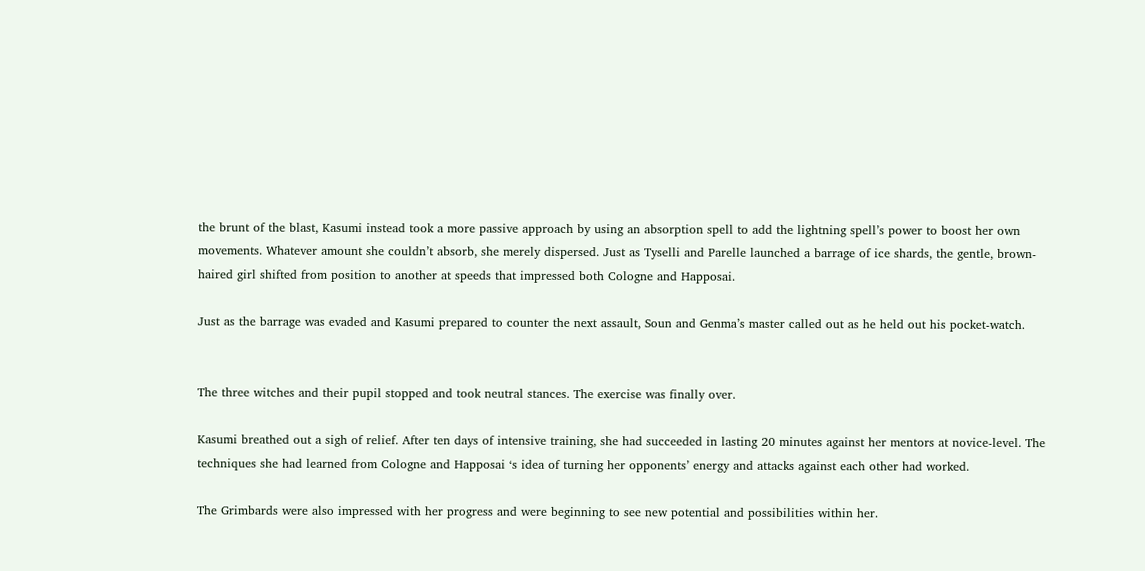the brunt of the blast, Kasumi instead took a more passive approach by using an absorption spell to add the lightning spell’s power to boost her own movements. Whatever amount she couldn’t absorb, she merely dispersed. Just as Tyselli and Parelle launched a barrage of ice shards, the gentle, brown-haired girl shifted from position to another at speeds that impressed both Cologne and Happosai.

Just as the barrage was evaded and Kasumi prepared to counter the next assault, Soun and Genma’s master called out as he held out his pocket-watch.


The three witches and their pupil stopped and took neutral stances. The exercise was finally over.

Kasumi breathed out a sigh of relief. After ten days of intensive training, she had succeeded in lasting 20 minutes against her mentors at novice-level. The techniques she had learned from Cologne and Happosai ‘s idea of turning her opponents’ energy and attacks against each other had worked.

The Grimbards were also impressed with her progress and were beginning to see new potential and possibilities within her.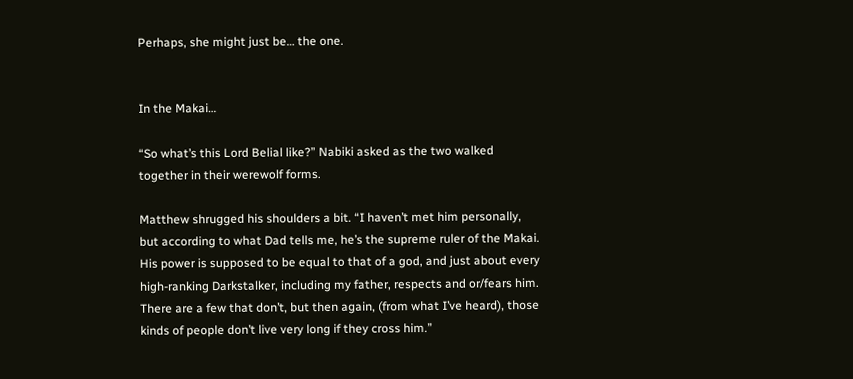Perhaps, she might just be… the one.


In the Makai…

“So what’s this Lord Belial like?” Nabiki asked as the two walked together in their werewolf forms.

Matthew shrugged his shoulders a bit. “I haven’t met him personally, but according to what Dad tells me, he’s the supreme ruler of the Makai. His power is supposed to be equal to that of a god, and just about every high-ranking Darkstalker, including my father, respects and or/fears him. There are a few that don’t, but then again, (from what I’ve heard), those kinds of people don’t live very long if they cross him.”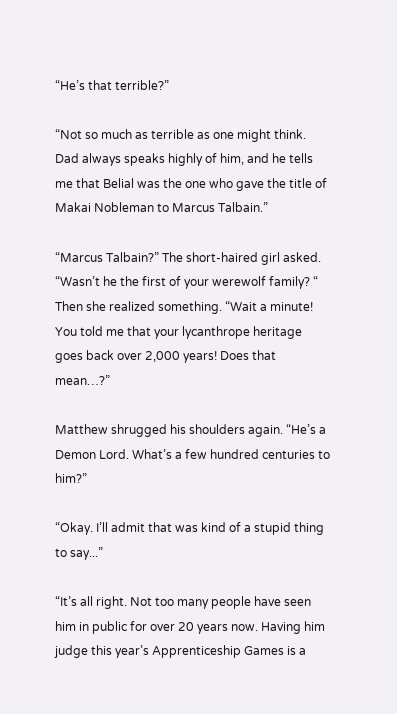“He’s that terrible?”

“Not so much as terrible as one might think. Dad always speaks highly of him, and he tells me that Belial was the one who gave the title of Makai Nobleman to Marcus Talbain.”

“Marcus Talbain?” The short-haired girl asked. “Wasn’t he the first of your werewolf family? “ Then she realized something. “Wait a minute! You told me that your lycanthrope heritage goes back over 2,000 years! Does that mean…?”

Matthew shrugged his shoulders again. “He’s a Demon Lord. What’s a few hundred centuries to him?”

“Okay. I’ll admit that was kind of a stupid thing to say...”

“It’s all right. Not too many people have seen him in public for over 20 years now. Having him judge this year’s Apprenticeship Games is a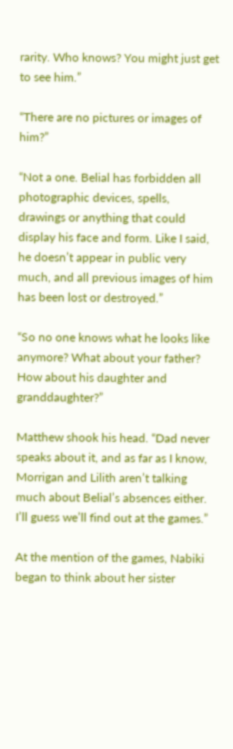rarity. Who knows? You might just get to see him.”

“There are no pictures or images of him?”

“Not a one. Belial has forbidden all photographic devices, spells, drawings or anything that could display his face and form. Like I said, he doesn’t appear in public very much, and all previous images of him has been lost or destroyed.”

“So no one knows what he looks like anymore? What about your father? How about his daughter and granddaughter?”

Matthew shook his head. “Dad never speaks about it, and as far as I know, Morrigan and Lilith aren’t talking much about Belial’s absences either.  I’ll guess we’ll find out at the games.”

At the mention of the games, Nabiki began to think about her sister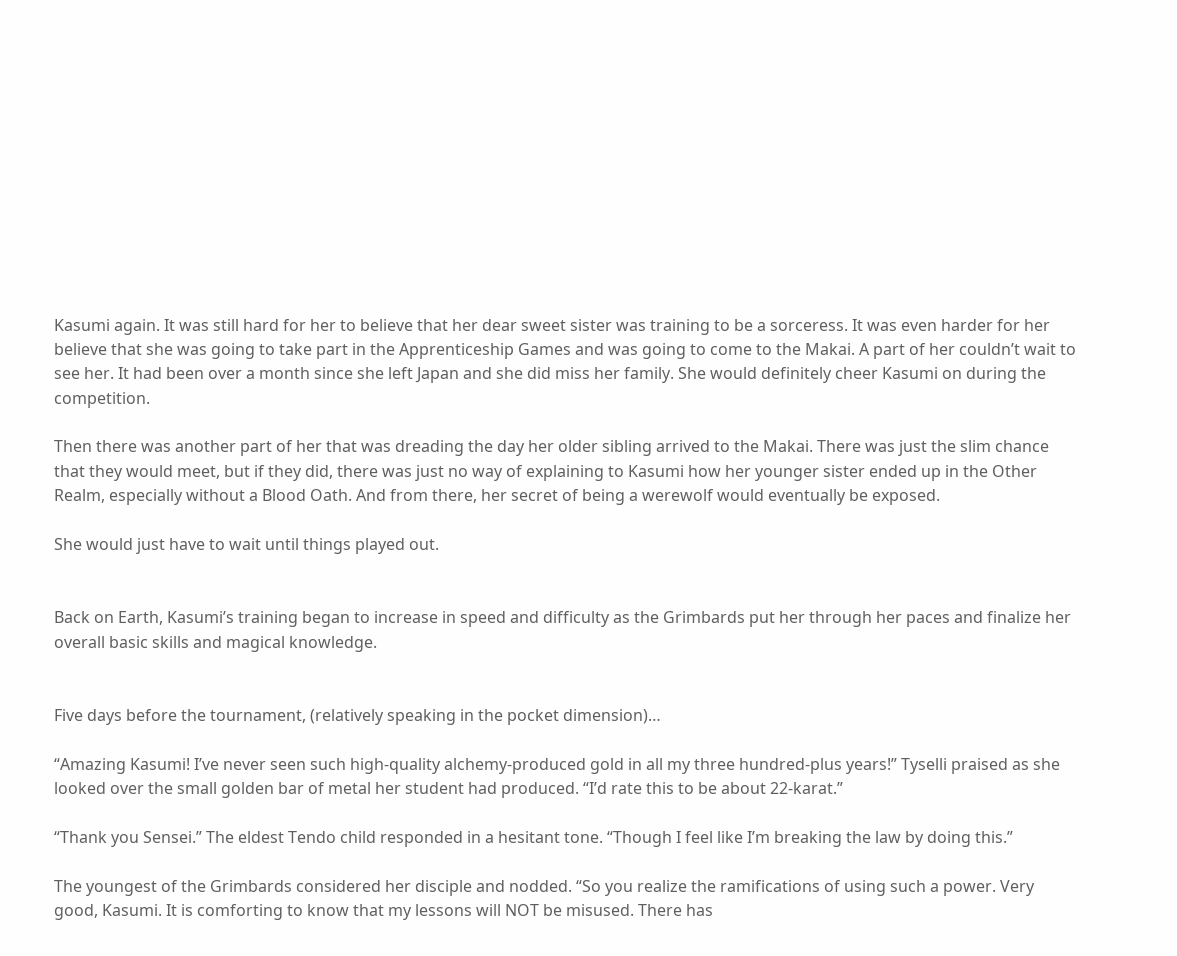Kasumi again. It was still hard for her to believe that her dear sweet sister was training to be a sorceress. It was even harder for her believe that she was going to take part in the Apprenticeship Games and was going to come to the Makai. A part of her couldn’t wait to see her. It had been over a month since she left Japan and she did miss her family. She would definitely cheer Kasumi on during the competition.

Then there was another part of her that was dreading the day her older sibling arrived to the Makai. There was just the slim chance that they would meet, but if they did, there was just no way of explaining to Kasumi how her younger sister ended up in the Other Realm, especially without a Blood Oath. And from there, her secret of being a werewolf would eventually be exposed.

She would just have to wait until things played out.


Back on Earth, Kasumi’s training began to increase in speed and difficulty as the Grimbards put her through her paces and finalize her overall basic skills and magical knowledge.


Five days before the tournament, (relatively speaking in the pocket dimension)…

“Amazing Kasumi! I’ve never seen such high-quality alchemy-produced gold in all my three hundred-plus years!” Tyselli praised as she looked over the small golden bar of metal her student had produced. “I’d rate this to be about 22-karat.”

“Thank you Sensei.” The eldest Tendo child responded in a hesitant tone. “Though I feel like I’m breaking the law by doing this.”

The youngest of the Grimbards considered her disciple and nodded. “So you realize the ramifications of using such a power. Very good, Kasumi. It is comforting to know that my lessons will NOT be misused. There has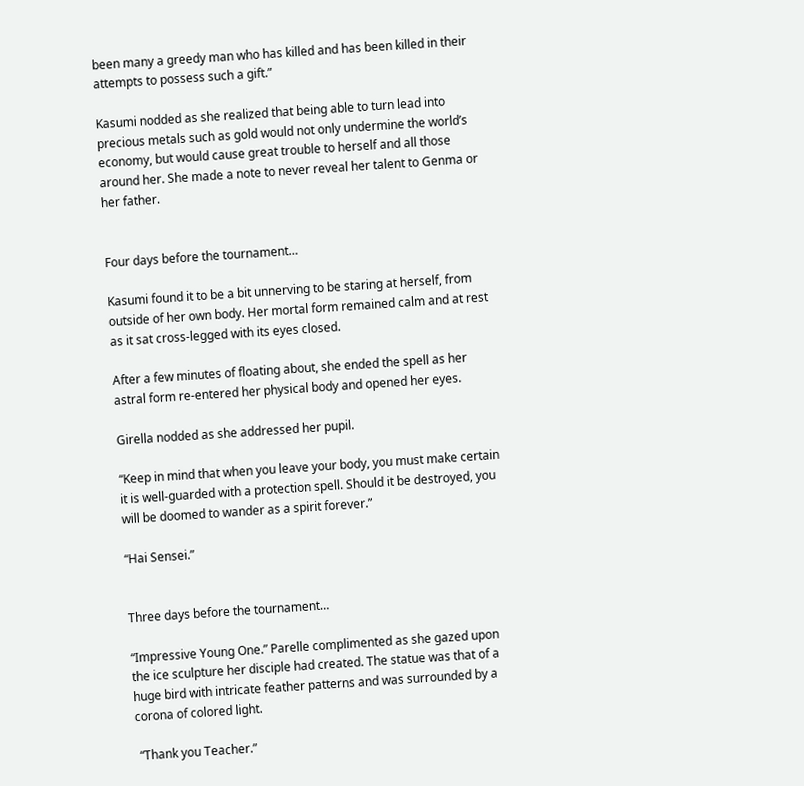been many a greedy man who has killed and has been killed in their attempts to possess such a gift.”

Kasumi nodded as she realized that being able to turn lead into precious metals such as gold would not only undermine the world’s economy, but would cause great trouble to herself and all those around her. She made a note to never reveal her talent to Genma or her father.


Four days before the tournament…

Kasumi found it to be a bit unnerving to be staring at herself, from outside of her own body. Her mortal form remained calm and at rest as it sat cross-legged with its eyes closed.

After a few minutes of floating about, she ended the spell as her astral form re-entered her physical body and opened her eyes.

Girella nodded as she addressed her pupil.

“Keep in mind that when you leave your body, you must make certain it is well-guarded with a protection spell. Should it be destroyed, you will be doomed to wander as a spirit forever.”

“Hai Sensei.”


Three days before the tournament…

“Impressive Young One.” Parelle complimented as she gazed upon the ice sculpture her disciple had created. The statue was that of a huge bird with intricate feather patterns and was surrounded by a corona of colored light.

 “Thank you Teacher.”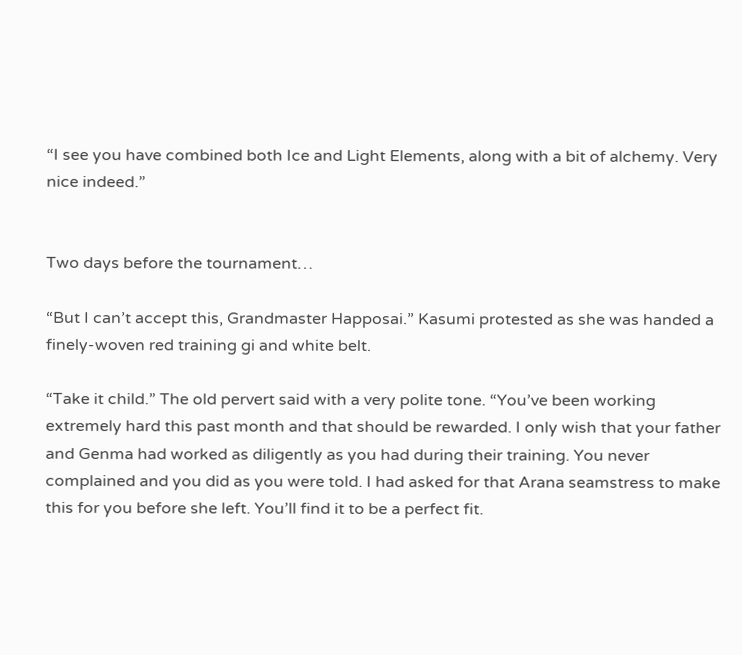“I see you have combined both Ice and Light Elements, along with a bit of alchemy. Very nice indeed.”


Two days before the tournament…

“But I can’t accept this, Grandmaster Happosai.” Kasumi protested as she was handed a finely-woven red training gi and white belt.

“Take it child.” The old pervert said with a very polite tone. “You’ve been working extremely hard this past month and that should be rewarded. I only wish that your father and Genma had worked as diligently as you had during their training. You never complained and you did as you were told. I had asked for that Arana seamstress to make this for you before she left. You’ll find it to be a perfect fit.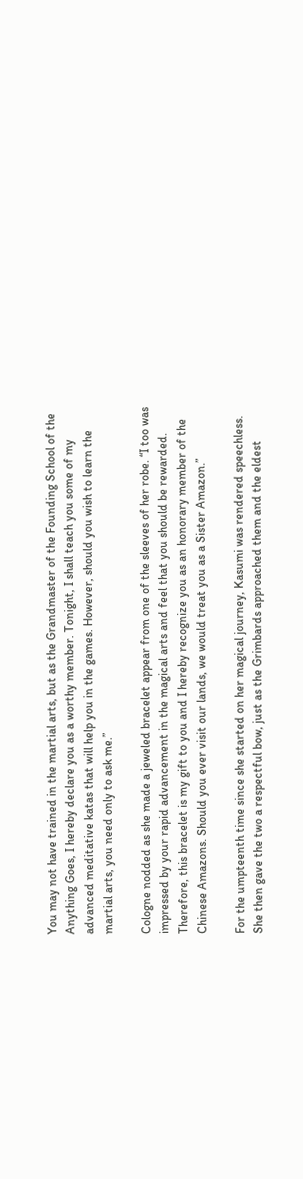You may not have trained in the martial arts, but as the Grandmaster of the Founding School of the Anything Goes, I hereby declare you as a worthy member. Tonight, I shall teach you some of my advanced meditative katas that will help you in the games. However, should you wish to learn the martial arts, you need only to ask me.”

Cologne nodded as she made a jeweled bracelet appear from one of the sleeves of her robe. “I too was impressed by your rapid advancement in the magical arts and feel that you should be rewarded. Therefore, this bracelet is my gift to you and I hereby recognize you as an honorary member of the Chinese Amazons. Should you ever visit our lands, we would treat you as a Sister Amazon.”

For the umpteenth time since she started on her magical journey, Kasumi was rendered speechless. She then gave the two a respectful bow, just as the Grimbards approached them and the eldest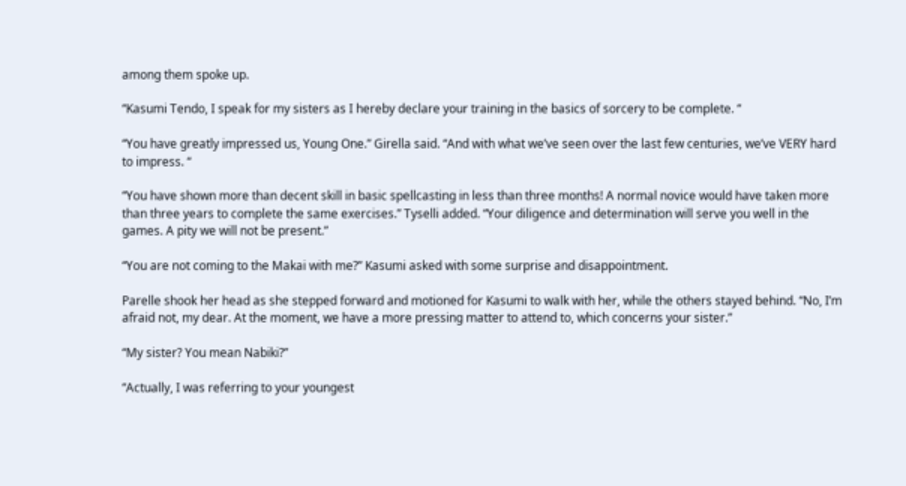among them spoke up.

“Kasumi Tendo, I speak for my sisters as I hereby declare your training in the basics of sorcery to be complete. “

“You have greatly impressed us, Young One.” Girella said. “And with what we’ve seen over the last few centuries, we’ve VERY hard to impress. “

“You have shown more than decent skill in basic spellcasting in less than three months! A normal novice would have taken more than three years to complete the same exercises.” Tyselli added. “Your diligence and determination will serve you well in the games. A pity we will not be present.”

“You are not coming to the Makai with me?” Kasumi asked with some surprise and disappointment.

Parelle shook her head as she stepped forward and motioned for Kasumi to walk with her, while the others stayed behind. “No, I’m afraid not, my dear. At the moment, we have a more pressing matter to attend to, which concerns your sister.”

“My sister? You mean Nabiki?”

“Actually, I was referring to your youngest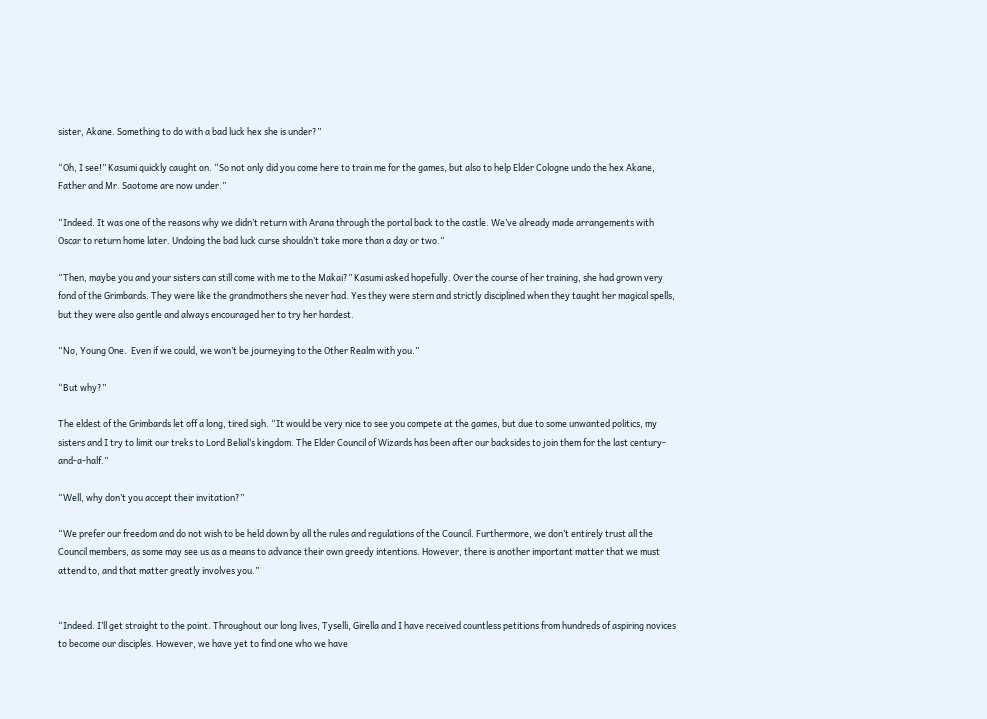sister, Akane. Something to do with a bad luck hex she is under?”

“Oh, I see!” Kasumi quickly caught on. “So not only did you come here to train me for the games, but also to help Elder Cologne undo the hex Akane, Father and Mr. Saotome are now under.”

“Indeed. It was one of the reasons why we didn’t return with Arana through the portal back to the castle. We’ve already made arrangements with Oscar to return home later. Undoing the bad luck curse shouldn’t take more than a day or two.”

“Then, maybe you and your sisters can still come with me to the Makai?” Kasumi asked hopefully. Over the course of her training, she had grown very fond of the Grimbards. They were like the grandmothers she never had. Yes they were stern and strictly disciplined when they taught her magical spells, but they were also gentle and always encouraged her to try her hardest.

“No, Young One.  Even if we could, we won’t be journeying to the Other Realm with you.”

“But why?”

The eldest of the Grimbards let off a long, tired sigh. “It would be very nice to see you compete at the games, but due to some unwanted politics, my sisters and I try to limit our treks to Lord Belial’s kingdom. The Elder Council of Wizards has been after our backsides to join them for the last century-and-a-half.”

“Well, why don’t you accept their invitation?”

“We prefer our freedom and do not wish to be held down by all the rules and regulations of the Council. Furthermore, we don’t entirely trust all the Council members, as some may see us as a means to advance their own greedy intentions. However, there is another important matter that we must attend to, and that matter greatly involves you.”


“Indeed. I’ll get straight to the point. Throughout our long lives, Tyselli, Girella and I have received countless petitions from hundreds of aspiring novices to become our disciples. However, we have yet to find one who we have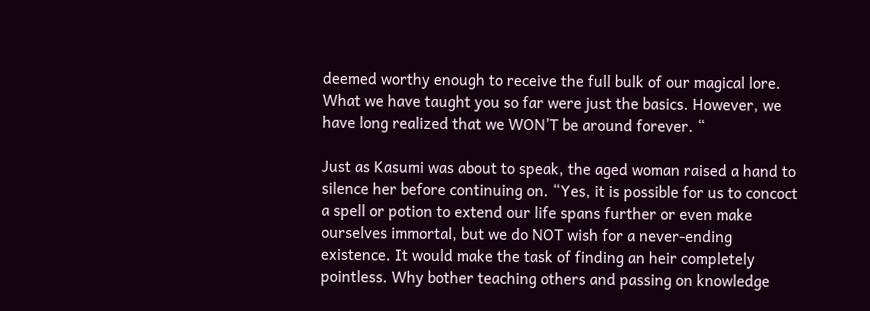deemed worthy enough to receive the full bulk of our magical lore. What we have taught you so far were just the basics. However, we have long realized that we WON’T be around forever. “

Just as Kasumi was about to speak, the aged woman raised a hand to silence her before continuing on. “Yes, it is possible for us to concoct a spell or potion to extend our life spans further or even make ourselves immortal, but we do NOT wish for a never-ending existence. It would make the task of finding an heir completely pointless. Why bother teaching others and passing on knowledge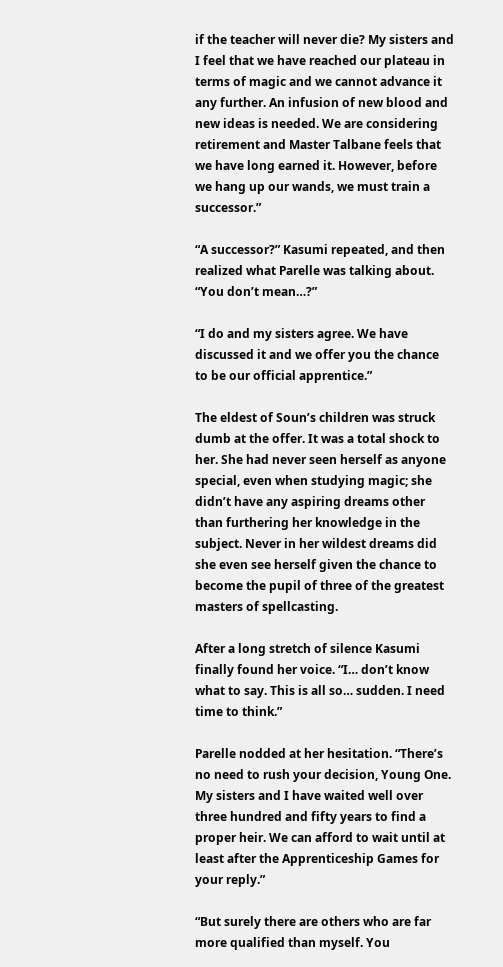if the teacher will never die? My sisters and I feel that we have reached our plateau in terms of magic and we cannot advance it any further. An infusion of new blood and new ideas is needed. We are considering retirement and Master Talbane feels that we have long earned it. However, before we hang up our wands, we must train a successor.”

“A successor?” Kasumi repeated, and then realized what Parelle was talking about. “You don’t mean…?”

“I do and my sisters agree. We have discussed it and we offer you the chance to be our official apprentice.”

The eldest of Soun’s children was struck dumb at the offer. It was a total shock to her. She had never seen herself as anyone special, even when studying magic; she didn’t have any aspiring dreams other than furthering her knowledge in the subject. Never in her wildest dreams did she even see herself given the chance to become the pupil of three of the greatest masters of spellcasting.

After a long stretch of silence Kasumi finally found her voice. “I… don’t know what to say. This is all so… sudden. I need time to think.”

Parelle nodded at her hesitation. “There’s no need to rush your decision, Young One. My sisters and I have waited well over three hundred and fifty years to find a proper heir. We can afford to wait until at least after the Apprenticeship Games for your reply.”

“But surely there are others who are far more qualified than myself. You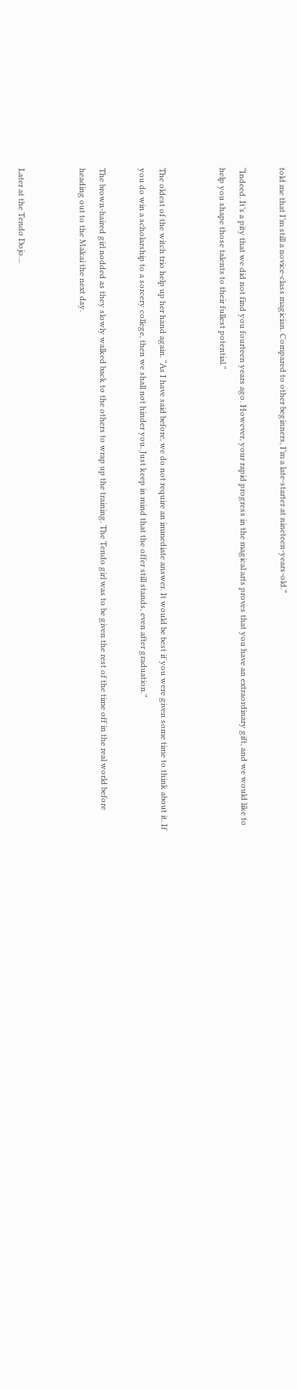told me that I’m still a novice-class magician. Compared to other beginners, I’m a late-starter at nineteen-years-old.”

“Indeed. It’s a pity that we did not find you fourteen years ago. However, your rapid progress in the magical arts proves that you have an extraordinary gift, and we would like to help you shape those talents to their fullest potential.”


The oldest of the witch trio help up her hand again. “As I have said before, we do not require an immediate answer. It would be best if you were given some time to think about it. If you do win a scholarship to a sorcery college, then we shall not hinder you. Just keep in mind that the offer still stands, even after graduation.”

The brown-haired girl nodded as they slowly walked back to the others to wrap up the training. The Tendo girl was to be given the rest of the time off in the real world before heading out to the Makai the next day.


Later at the Tendo Dojo…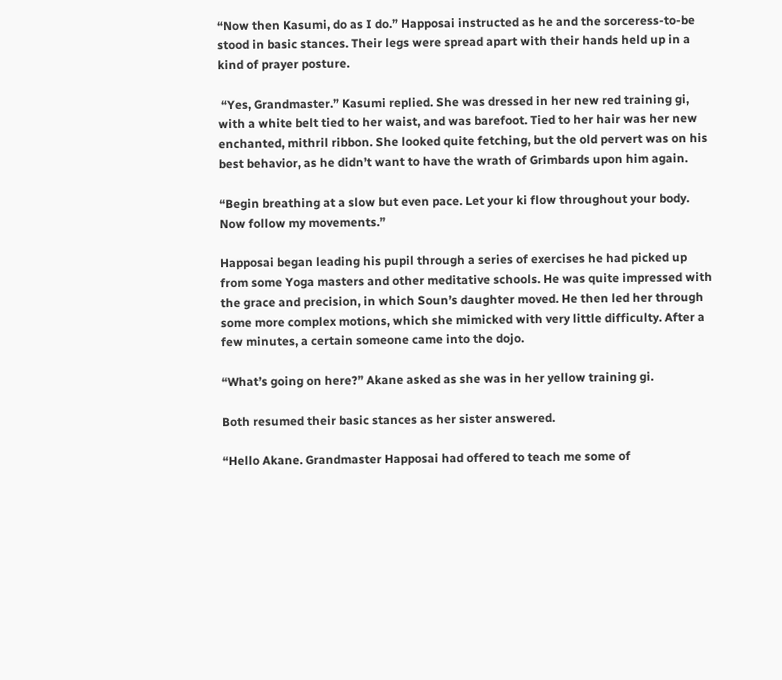“Now then Kasumi, do as I do.” Happosai instructed as he and the sorceress-to-be stood in basic stances. Their legs were spread apart with their hands held up in a kind of prayer posture.

 “Yes, Grandmaster.” Kasumi replied. She was dressed in her new red training gi, with a white belt tied to her waist, and was barefoot. Tied to her hair was her new enchanted, mithril ribbon. She looked quite fetching, but the old pervert was on his best behavior, as he didn’t want to have the wrath of Grimbards upon him again.

“Begin breathing at a slow but even pace. Let your ki flow throughout your body. Now follow my movements.”

Happosai began leading his pupil through a series of exercises he had picked up from some Yoga masters and other meditative schools. He was quite impressed with the grace and precision, in which Soun’s daughter moved. He then led her through some more complex motions, which she mimicked with very little difficulty. After a few minutes, a certain someone came into the dojo.

“What’s going on here?” Akane asked as she was in her yellow training gi.

Both resumed their basic stances as her sister answered.

“Hello Akane. Grandmaster Happosai had offered to teach me some of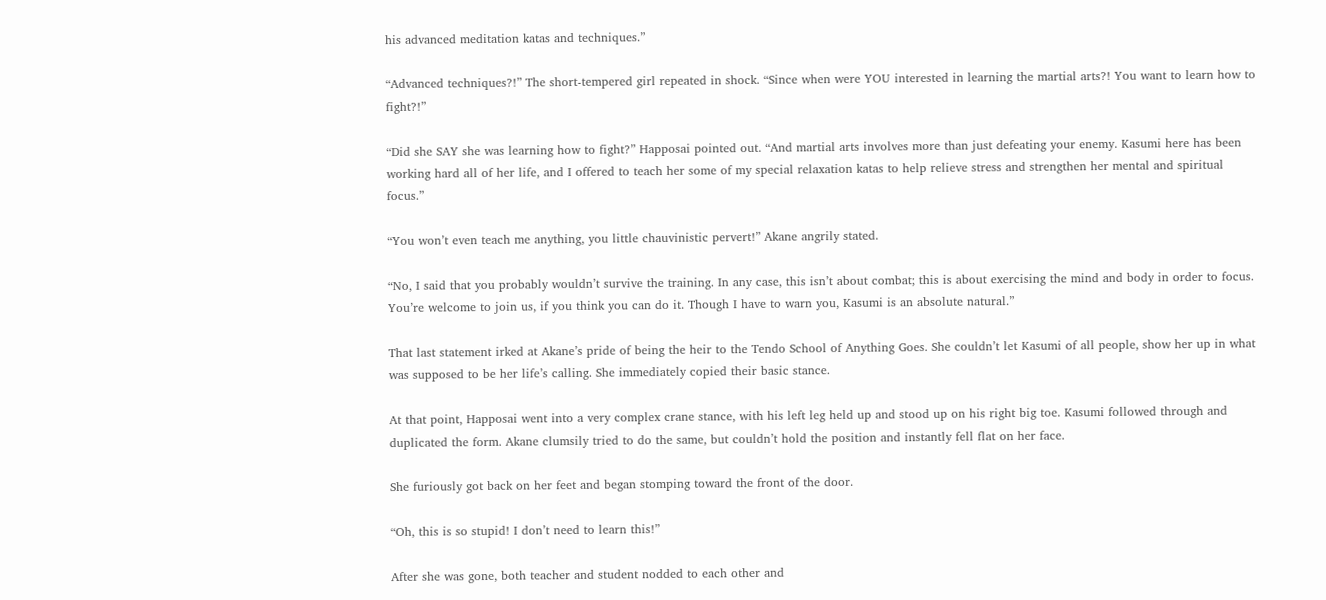his advanced meditation katas and techniques.”

“Advanced techniques?!” The short-tempered girl repeated in shock. “Since when were YOU interested in learning the martial arts?! You want to learn how to fight?!”

“Did she SAY she was learning how to fight?” Happosai pointed out. “And martial arts involves more than just defeating your enemy. Kasumi here has been working hard all of her life, and I offered to teach her some of my special relaxation katas to help relieve stress and strengthen her mental and spiritual focus.”

“You won’t even teach me anything, you little chauvinistic pervert!” Akane angrily stated.

“No, I said that you probably wouldn’t survive the training. In any case, this isn’t about combat; this is about exercising the mind and body in order to focus. You’re welcome to join us, if you think you can do it. Though I have to warn you, Kasumi is an absolute natural.”

That last statement irked at Akane’s pride of being the heir to the Tendo School of Anything Goes. She couldn’t let Kasumi of all people, show her up in what was supposed to be her life’s calling. She immediately copied their basic stance.

At that point, Happosai went into a very complex crane stance, with his left leg held up and stood up on his right big toe. Kasumi followed through and duplicated the form. Akane clumsily tried to do the same, but couldn’t hold the position and instantly fell flat on her face.

She furiously got back on her feet and began stomping toward the front of the door.

“Oh, this is so stupid! I don’t need to learn this!”

After she was gone, both teacher and student nodded to each other and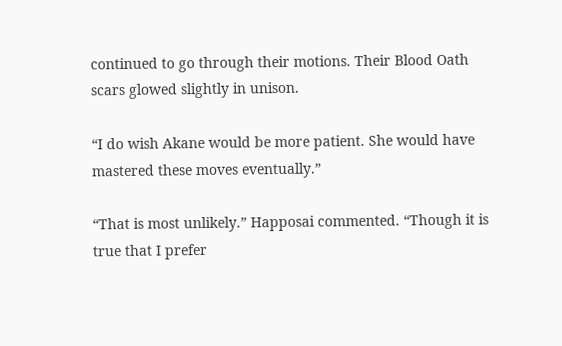continued to go through their motions. Their Blood Oath scars glowed slightly in unison.

“I do wish Akane would be more patient. She would have mastered these moves eventually.”

“That is most unlikely.” Happosai commented. “Though it is true that I prefer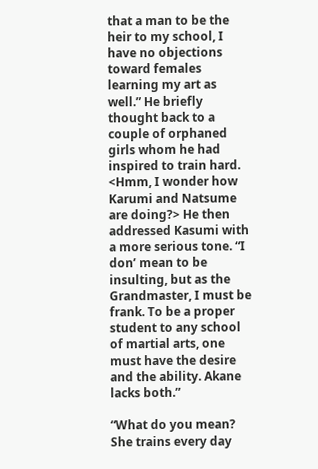that a man to be the heir to my school, I have no objections toward females learning my art as well.” He briefly thought back to a couple of orphaned girls whom he had inspired to train hard. <Hmm, I wonder how Karumi and Natsume are doing?> He then addressed Kasumi with a more serious tone. “I don’ mean to be insulting, but as the Grandmaster, I must be frank. To be a proper student to any school of martial arts, one must have the desire and the ability. Akane lacks both.”

“What do you mean? She trains every day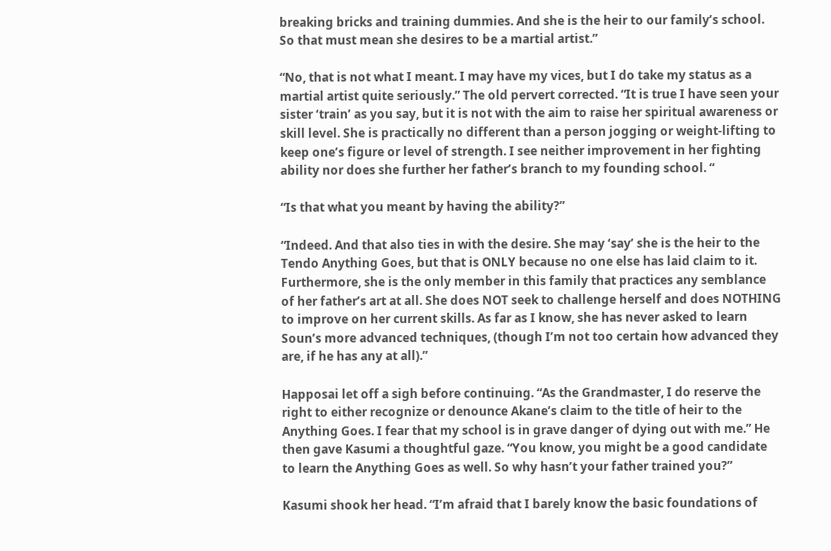breaking bricks and training dummies. And she is the heir to our family’s school. So that must mean she desires to be a martial artist.”

“No, that is not what I meant. I may have my vices, but I do take my status as a martial artist quite seriously.” The old pervert corrected. “It is true I have seen your sister ‘train’ as you say, but it is not with the aim to raise her spiritual awareness or skill level. She is practically no different than a person jogging or weight-lifting to keep one’s figure or level of strength. I see neither improvement in her fighting ability nor does she further her father’s branch to my founding school. “

“Is that what you meant by having the ability?”

“Indeed. And that also ties in with the desire. She may ‘say’ she is the heir to the Tendo Anything Goes, but that is ONLY because no one else has laid claim to it. Furthermore, she is the only member in this family that practices any semblance of her father’s art at all. She does NOT seek to challenge herself and does NOTHING to improve on her current skills. As far as I know, she has never asked to learn Soun’s more advanced techniques, (though I’m not too certain how advanced they are, if he has any at all).”

Happosai let off a sigh before continuing. “As the Grandmaster, I do reserve the right to either recognize or denounce Akane’s claim to the title of heir to the Anything Goes. I fear that my school is in grave danger of dying out with me.” He then gave Kasumi a thoughtful gaze. “You know, you might be a good candidate to learn the Anything Goes as well. So why hasn’t your father trained you?”

Kasumi shook her head. “I’m afraid that I barely know the basic foundations of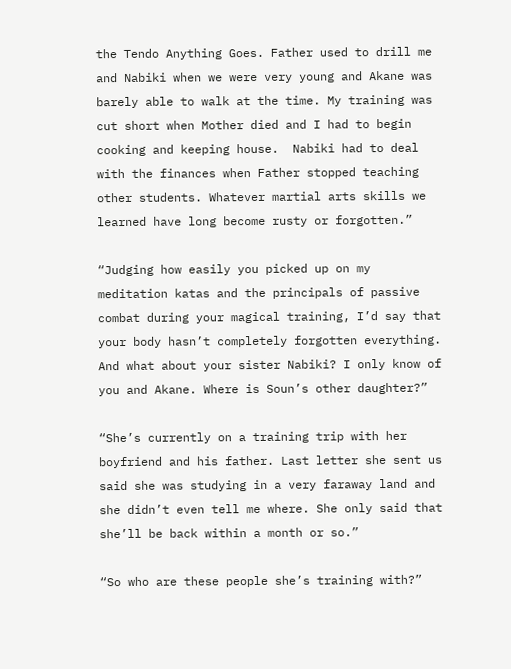the Tendo Anything Goes. Father used to drill me and Nabiki when we were very young and Akane was barely able to walk at the time. My training was cut short when Mother died and I had to begin cooking and keeping house.  Nabiki had to deal with the finances when Father stopped teaching other students. Whatever martial arts skills we learned have long become rusty or forgotten.”

“Judging how easily you picked up on my meditation katas and the principals of passive combat during your magical training, I’d say that your body hasn’t completely forgotten everything. And what about your sister Nabiki? I only know of you and Akane. Where is Soun’s other daughter?”

“She’s currently on a training trip with her boyfriend and his father. Last letter she sent us said she was studying in a very faraway land and she didn’t even tell me where. She only said that she’ll be back within a month or so.”

“So who are these people she’s training with?”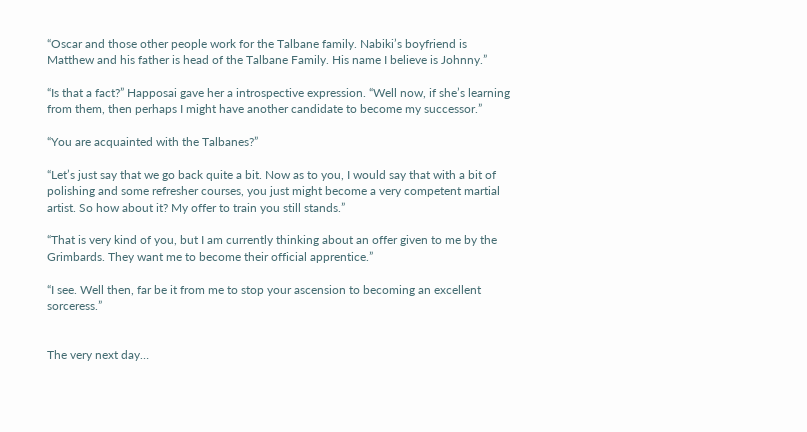“Oscar and those other people work for the Talbane family. Nabiki’s boyfriend is Matthew and his father is head of the Talbane Family. His name I believe is Johnny.”

“Is that a fact?” Happosai gave her a introspective expression. “Well now, if she’s learning from them, then perhaps I might have another candidate to become my successor.”

“You are acquainted with the Talbanes?”

“Let’s just say that we go back quite a bit. Now as to you, I would say that with a bit of polishing and some refresher courses, you just might become a very competent martial artist. So how about it? My offer to train you still stands.”

“That is very kind of you, but I am currently thinking about an offer given to me by the Grimbards. They want me to become their official apprentice.”

“I see. Well then, far be it from me to stop your ascension to becoming an excellent sorceress.”


The very next day…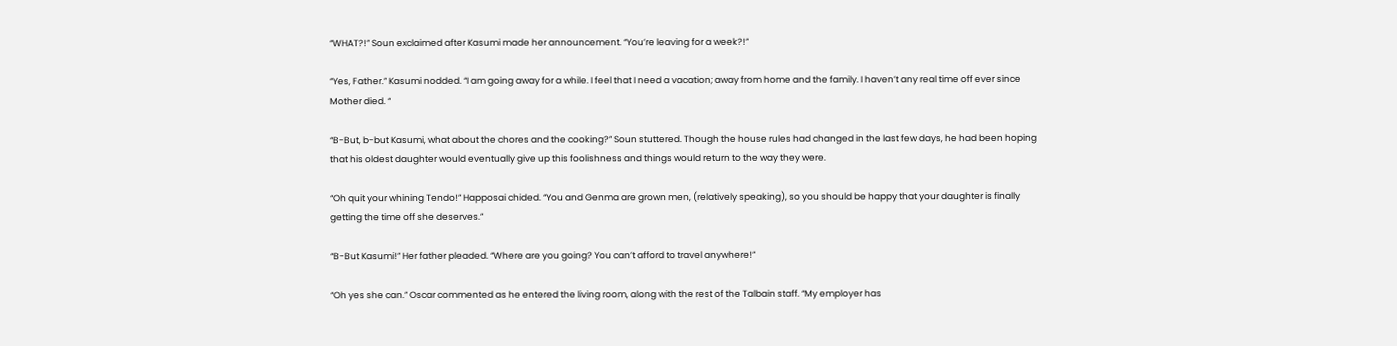“WHAT?!” Soun exclaimed after Kasumi made her announcement. “You’re leaving for a week?!”

“Yes, Father.” Kasumi nodded. “I am going away for a while. I feel that I need a vacation; away from home and the family. I haven’t any real time off ever since Mother died. “

“B-But, b-but Kasumi, what about the chores and the cooking?” Soun stuttered. Though the house rules had changed in the last few days, he had been hoping that his oldest daughter would eventually give up this foolishness and things would return to the way they were.

“Oh quit your whining Tendo!” Happosai chided. “You and Genma are grown men, (relatively speaking), so you should be happy that your daughter is finally getting the time off she deserves.”

“B-But Kasumi!” Her father pleaded. “Where are you going? You can’t afford to travel anywhere!”

“Oh yes she can.” Oscar commented as he entered the living room, along with the rest of the Talbain staff. “My employer has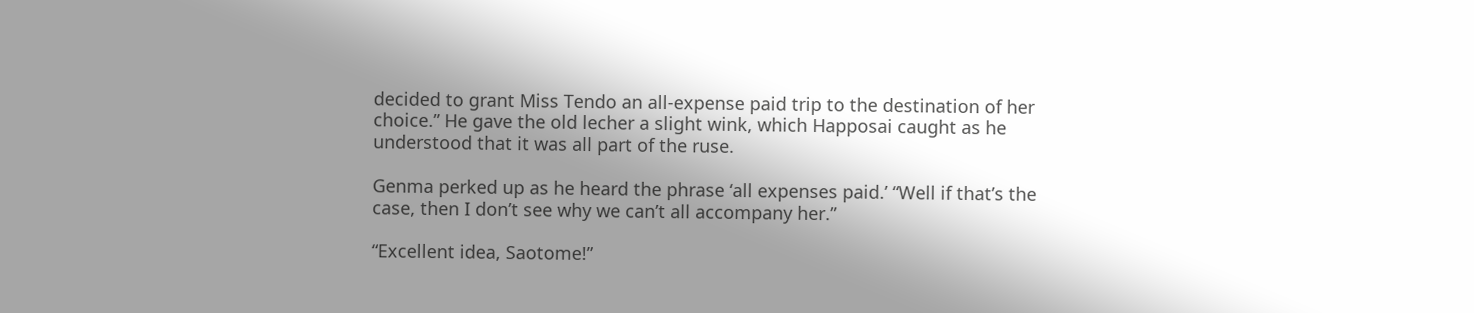decided to grant Miss Tendo an all-expense paid trip to the destination of her choice.” He gave the old lecher a slight wink, which Happosai caught as he understood that it was all part of the ruse.

Genma perked up as he heard the phrase ‘all expenses paid.’ “Well if that’s the case, then I don’t see why we can’t all accompany her.”

“Excellent idea, Saotome!”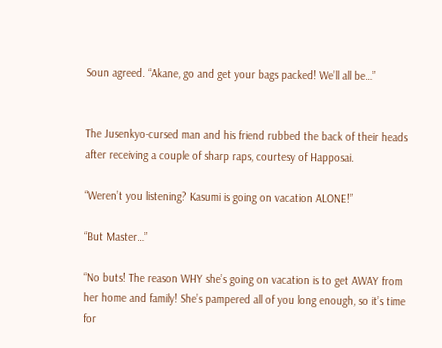Soun agreed. “Akane, go and get your bags packed! We’ll all be…”


The Jusenkyo-cursed man and his friend rubbed the back of their heads after receiving a couple of sharp raps, courtesy of Happosai.

“Weren’t you listening? Kasumi is going on vacation ALONE!”

“But Master…”

“No buts! The reason WHY she’s going on vacation is to get AWAY from her home and family! She’s pampered all of you long enough, so it’s time for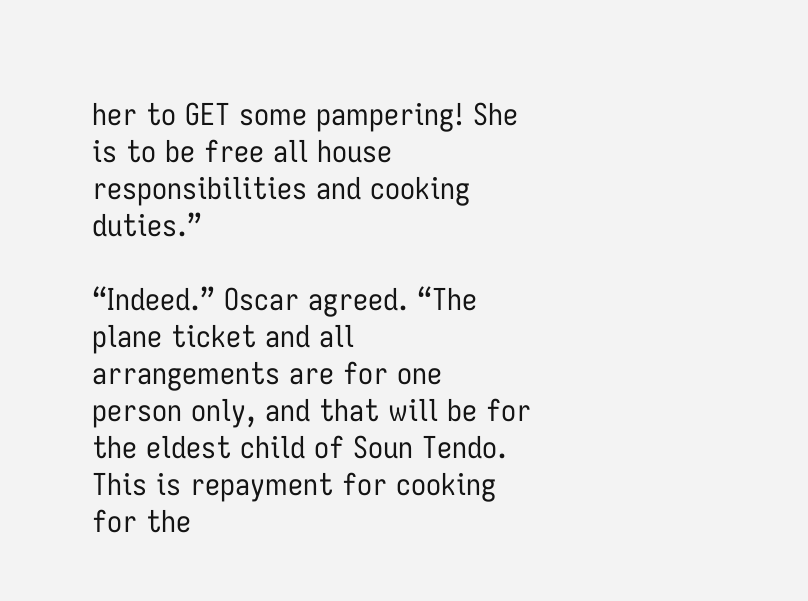her to GET some pampering! She is to be free all house responsibilities and cooking duties.”

“Indeed.” Oscar agreed. “The plane ticket and all arrangements are for one person only, and that will be for the eldest child of Soun Tendo. This is repayment for cooking for the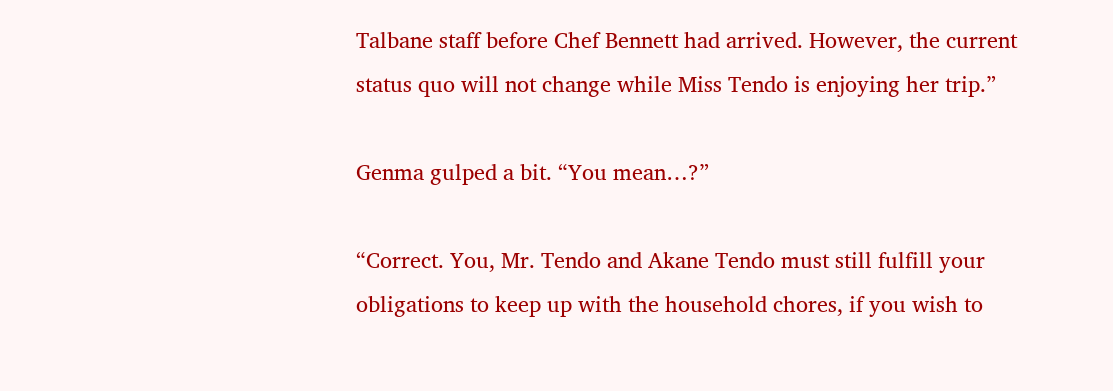Talbane staff before Chef Bennett had arrived. However, the current status quo will not change while Miss Tendo is enjoying her trip.”

Genma gulped a bit. “You mean…?”

“Correct. You, Mr. Tendo and Akane Tendo must still fulfill your obligations to keep up with the household chores, if you wish to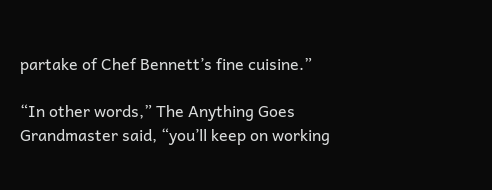partake of Chef Bennett’s fine cuisine.”

“In other words,” The Anything Goes Grandmaster said, “you’ll keep on working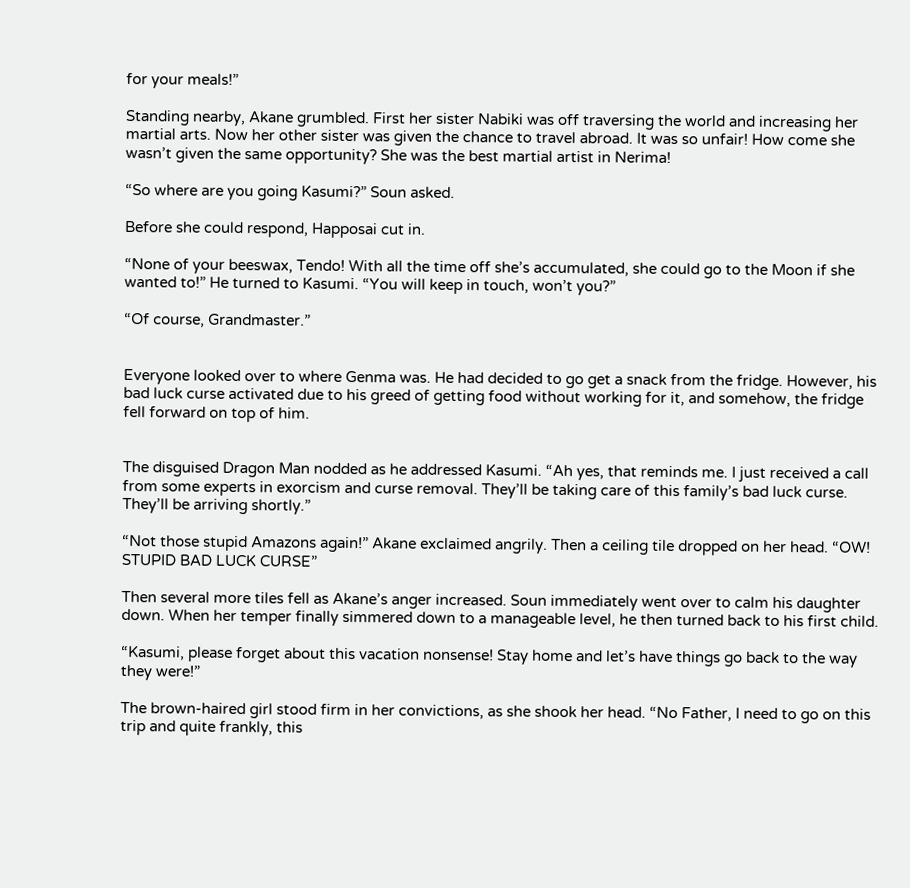for your meals!”

Standing nearby, Akane grumbled. First her sister Nabiki was off traversing the world and increasing her martial arts. Now her other sister was given the chance to travel abroad. It was so unfair! How come she wasn’t given the same opportunity? She was the best martial artist in Nerima!

“So where are you going Kasumi?” Soun asked.

Before she could respond, Happosai cut in.

“None of your beeswax, Tendo! With all the time off she’s accumulated, she could go to the Moon if she wanted to!” He turned to Kasumi. “You will keep in touch, won’t you?”

“Of course, Grandmaster.”


Everyone looked over to where Genma was. He had decided to go get a snack from the fridge. However, his bad luck curse activated due to his greed of getting food without working for it, and somehow, the fridge fell forward on top of him.


The disguised Dragon Man nodded as he addressed Kasumi. “Ah yes, that reminds me. I just received a call from some experts in exorcism and curse removal. They’ll be taking care of this family’s bad luck curse. They’ll be arriving shortly.”

“Not those stupid Amazons again!” Akane exclaimed angrily. Then a ceiling tile dropped on her head. “OW! STUPID BAD LUCK CURSE”

Then several more tiles fell as Akane’s anger increased. Soun immediately went over to calm his daughter down. When her temper finally simmered down to a manageable level, he then turned back to his first child.

“Kasumi, please forget about this vacation nonsense! Stay home and let’s have things go back to the way they were!”

The brown-haired girl stood firm in her convictions, as she shook her head. “No Father, I need to go on this trip and quite frankly, this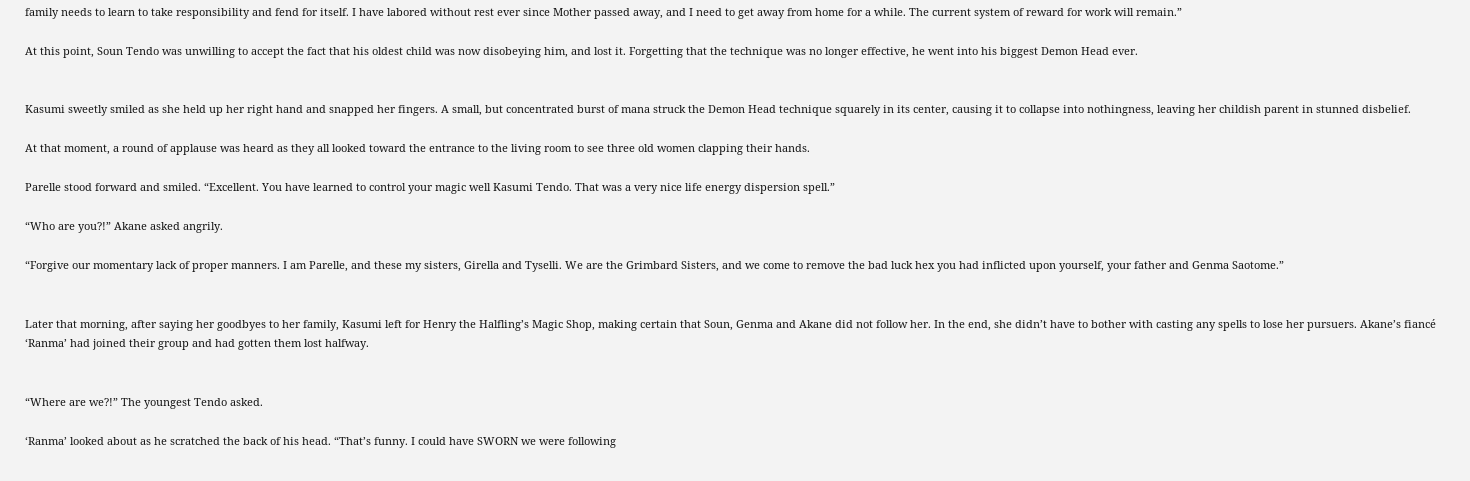family needs to learn to take responsibility and fend for itself. I have labored without rest ever since Mother passed away, and I need to get away from home for a while. The current system of reward for work will remain.”

At this point, Soun Tendo was unwilling to accept the fact that his oldest child was now disobeying him, and lost it. Forgetting that the technique was no longer effective, he went into his biggest Demon Head ever.


Kasumi sweetly smiled as she held up her right hand and snapped her fingers. A small, but concentrated burst of mana struck the Demon Head technique squarely in its center, causing it to collapse into nothingness, leaving her childish parent in stunned disbelief.

At that moment, a round of applause was heard as they all looked toward the entrance to the living room to see three old women clapping their hands.

Parelle stood forward and smiled. “Excellent. You have learned to control your magic well Kasumi Tendo. That was a very nice life energy dispersion spell.”

“Who are you?!” Akane asked angrily.

“Forgive our momentary lack of proper manners. I am Parelle, and these my sisters, Girella and Tyselli. We are the Grimbard Sisters, and we come to remove the bad luck hex you had inflicted upon yourself, your father and Genma Saotome.”


Later that morning, after saying her goodbyes to her family, Kasumi left for Henry the Halfling’s Magic Shop, making certain that Soun, Genma and Akane did not follow her. In the end, she didn’t have to bother with casting any spells to lose her pursuers. Akane’s fiancé ‘Ranma’ had joined their group and had gotten them lost halfway.


“Where are we?!” The youngest Tendo asked.

‘Ranma’ looked about as he scratched the back of his head. “That’s funny. I could have SWORN we were following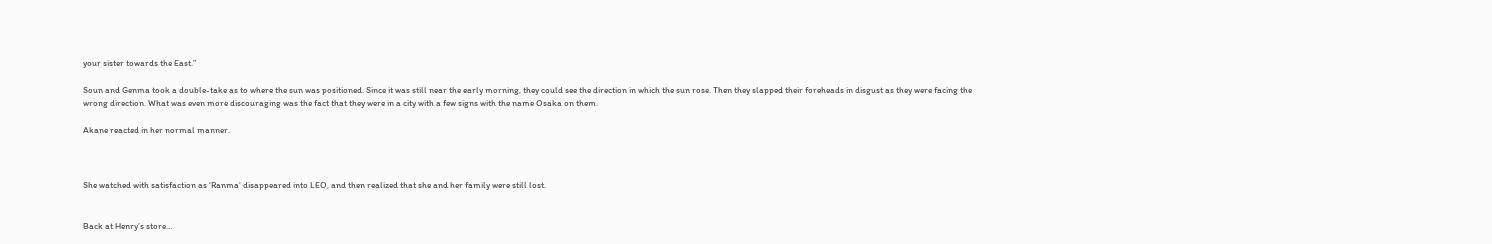your sister towards the East.”

Soun and Genma took a double-take as to where the sun was positioned. Since it was still near the early morning, they could see the direction in which the sun rose. Then they slapped their foreheads in disgust as they were facing the wrong direction. What was even more discouraging was the fact that they were in a city with a few signs with the name Osaka on them.

Akane reacted in her normal manner.



She watched with satisfaction as ‘Ranma’ disappeared into LEO, and then realized that she and her family were still lost.


Back at Henry’s store…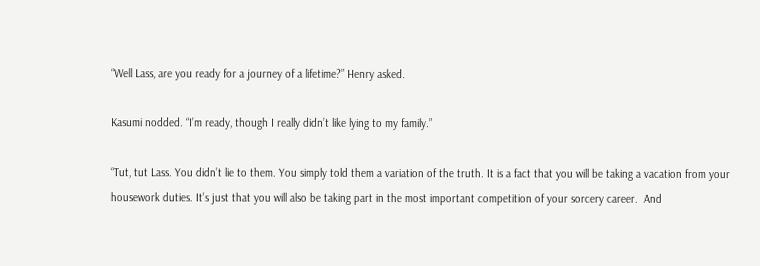“Well Lass, are you ready for a journey of a lifetime?” Henry asked.

Kasumi nodded. “I’m ready, though I really didn’t like lying to my family.”

“Tut, tut Lass. You didn’t lie to them. You simply told them a variation of the truth. It is a fact that you will be taking a vacation from your housework duties. It’s just that you will also be taking part in the most important competition of your sorcery career.  And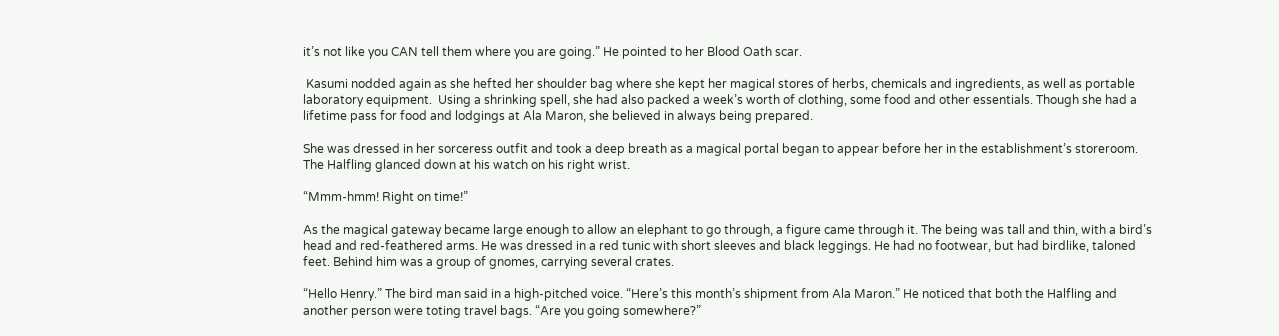it’s not like you CAN tell them where you are going.” He pointed to her Blood Oath scar.

 Kasumi nodded again as she hefted her shoulder bag where she kept her magical stores of herbs, chemicals and ingredients, as well as portable laboratory equipment.  Using a shrinking spell, she had also packed a week’s worth of clothing, some food and other essentials. Though she had a lifetime pass for food and lodgings at Ala Maron, she believed in always being prepared.

She was dressed in her sorceress outfit and took a deep breath as a magical portal began to appear before her in the establishment’s storeroom. The Halfling glanced down at his watch on his right wrist.

“Mmm-hmm! Right on time!”

As the magical gateway became large enough to allow an elephant to go through, a figure came through it. The being was tall and thin, with a bird’s head and red-feathered arms. He was dressed in a red tunic with short sleeves and black leggings. He had no footwear, but had birdlike, taloned feet. Behind him was a group of gnomes, carrying several crates.

“Hello Henry.” The bird man said in a high-pitched voice. “Here’s this month’s shipment from Ala Maron.” He noticed that both the Halfling and another person were toting travel bags. “Are you going somewhere?”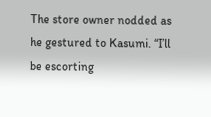The store owner nodded as he gestured to Kasumi. “I’ll be escorting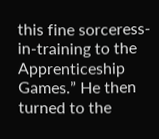this fine sorceress-in-training to the Apprenticeship Games.” He then turned to the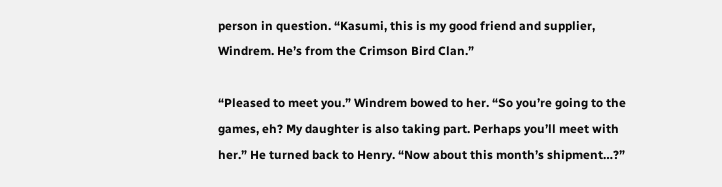person in question. “Kasumi, this is my good friend and supplier, Windrem. He’s from the Crimson Bird Clan.”

“Pleased to meet you.” Windrem bowed to her. “So you’re going to the games, eh? My daughter is also taking part. Perhaps you’ll meet with her.” He turned back to Henry. “Now about this month’s shipment…?”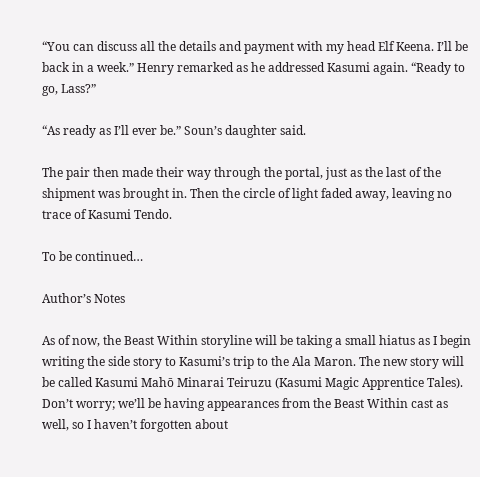“You can discuss all the details and payment with my head Elf Keena. I’ll be back in a week.” Henry remarked as he addressed Kasumi again. “Ready to go, Lass?”

“As ready as I’ll ever be.” Soun’s daughter said.

The pair then made their way through the portal, just as the last of the shipment was brought in. Then the circle of light faded away, leaving no trace of Kasumi Tendo.

To be continued…

Author’s Notes

As of now, the Beast Within storyline will be taking a small hiatus as I begin writing the side story to Kasumi’s trip to the Ala Maron. The new story will be called Kasumi Mahō Minarai Teiruzu (Kasumi Magic Apprentice Tales). Don’t worry; we’ll be having appearances from the Beast Within cast as well, so I haven’t forgotten about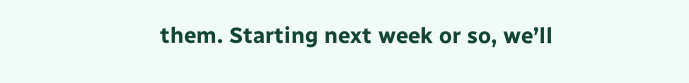them. Starting next week or so, we’ll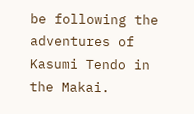be following the adventures of Kasumi Tendo in the Makai.